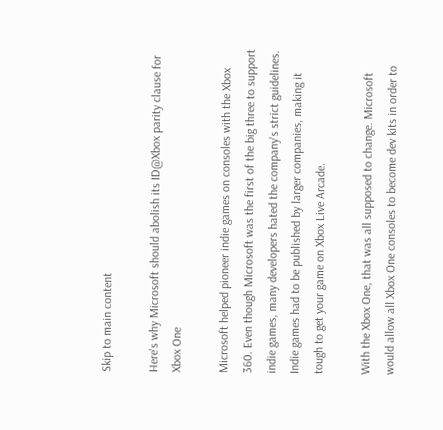Skip to main content

Here's why Microsoft should abolish its ID@Xbox parity clause for Xbox One

Microsoft helped pioneer indie games on consoles with the Xbox 360. Even though Microsoft was the first of the big three to support indie games, many developers hated the company's strict guidelines. Indie games had to be published by larger companies, making it tough to get your game on Xbox Live Arcade.

With the Xbox One, that was all supposed to change. Microsoft would allow all Xbox One consoles to become dev kits in order to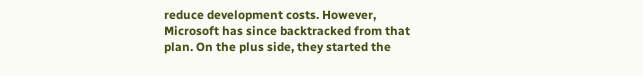reduce development costs. However, Microsoft has since backtracked from that plan. On the plus side, they started the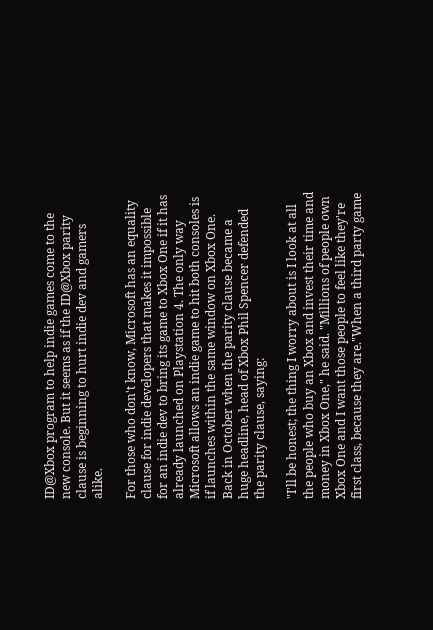ID@Xbox program to help indie games come to the new console. But it seems as if the ID@Xbox parity clause is beginning to hurt indie dev and gamers alike.

For those who don't know, Microsoft has an equality clause for indie developers that makes it impossible for an indie dev to bring its game to Xbox One if it has already launched on Playstation 4. The only way Microsoft allows an indie game to hit both consoles is if launches within the same window on Xbox One. Back in October when the parity clause became a huge headline, head of Xbox Phil Spencer defended the parity clause, saying:

"I'll be honest; the thing I worry about is I look at all the people who buy an Xbox and invest their time and money in Xbox One," he said. "Millions of people own Xbox One and I want those people to feel like they're first class, because they are."When a third party game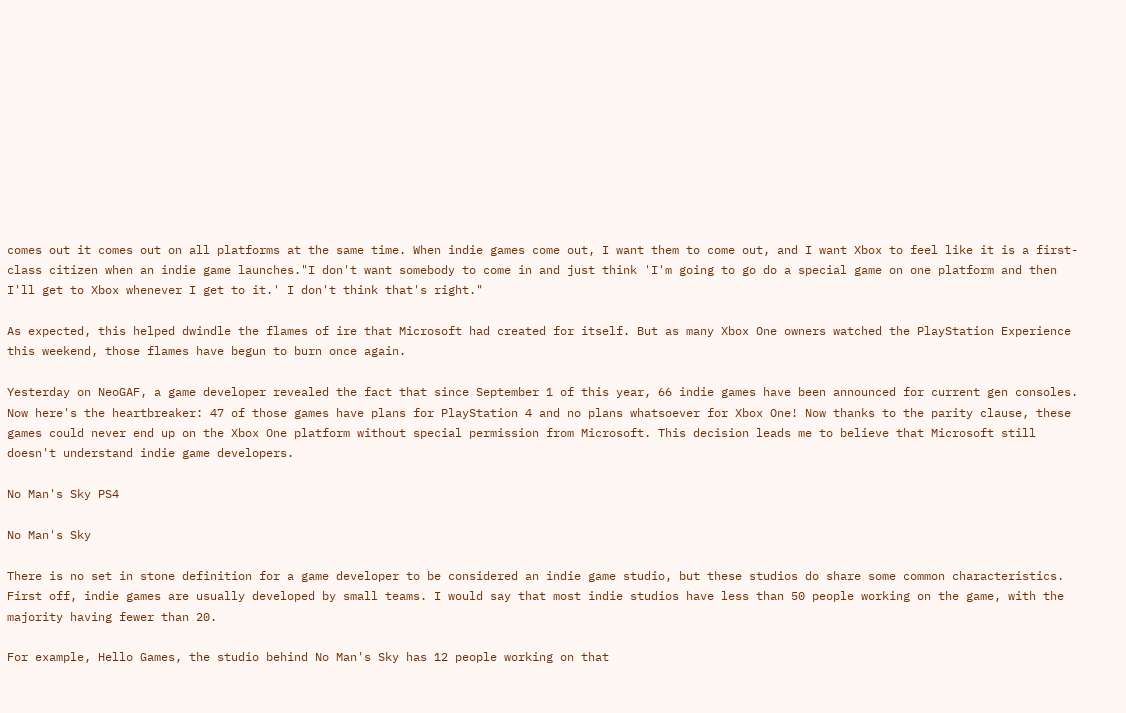comes out it comes out on all platforms at the same time. When indie games come out, I want them to come out, and I want Xbox to feel like it is a first-class citizen when an indie game launches."I don't want somebody to come in and just think 'I'm going to go do a special game on one platform and then I'll get to Xbox whenever I get to it.' I don't think that's right."

As expected, this helped dwindle the flames of ire that Microsoft had created for itself. But as many Xbox One owners watched the PlayStation Experience this weekend, those flames have begun to burn once again.

Yesterday on NeoGAF, a game developer revealed the fact that since September 1 of this year, 66 indie games have been announced for current gen consoles. Now here's the heartbreaker: 47 of those games have plans for PlayStation 4 and no plans whatsoever for Xbox One! Now thanks to the parity clause, these games could never end up on the Xbox One platform without special permission from Microsoft. This decision leads me to believe that Microsoft still doesn't understand indie game developers.

No Man's Sky PS4

No Man's Sky

There is no set in stone definition for a game developer to be considered an indie game studio, but these studios do share some common characteristics. First off, indie games are usually developed by small teams. I would say that most indie studios have less than 50 people working on the game, with the majority having fewer than 20.

For example, Hello Games, the studio behind No Man's Sky has 12 people working on that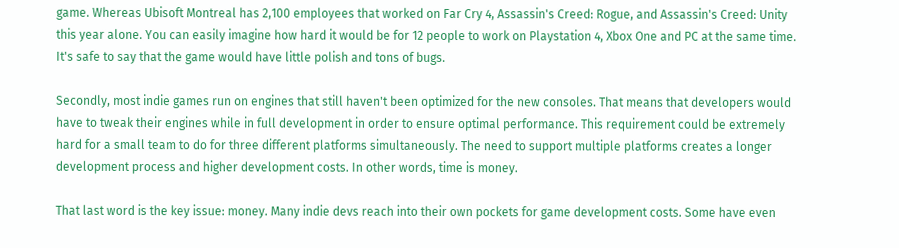game. Whereas Ubisoft Montreal has 2,100 employees that worked on Far Cry 4, Assassin's Creed: Rogue, and Assassin's Creed: Unity this year alone. You can easily imagine how hard it would be for 12 people to work on Playstation 4, Xbox One and PC at the same time. It's safe to say that the game would have little polish and tons of bugs.

Secondly, most indie games run on engines that still haven't been optimized for the new consoles. That means that developers would have to tweak their engines while in full development in order to ensure optimal performance. This requirement could be extremely hard for a small team to do for three different platforms simultaneously. The need to support multiple platforms creates a longer development process and higher development costs. In other words, time is money.

That last word is the key issue: money. Many indie devs reach into their own pockets for game development costs. Some have even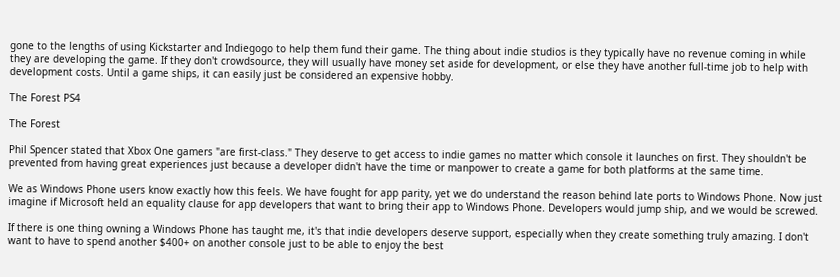gone to the lengths of using Kickstarter and Indiegogo to help them fund their game. The thing about indie studios is they typically have no revenue coming in while they are developing the game. If they don't crowdsource, they will usually have money set aside for development, or else they have another full-time job to help with development costs. Until a game ships, it can easily just be considered an expensive hobby.

The Forest PS4

The Forest

Phil Spencer stated that Xbox One gamers "are first-class." They deserve to get access to indie games no matter which console it launches on first. They shouldn't be prevented from having great experiences just because a developer didn't have the time or manpower to create a game for both platforms at the same time.

We as Windows Phone users know exactly how this feels. We have fought for app parity, yet we do understand the reason behind late ports to Windows Phone. Now just imagine if Microsoft held an equality clause for app developers that want to bring their app to Windows Phone. Developers would jump ship, and we would be screwed.

If there is one thing owning a Windows Phone has taught me, it's that indie developers deserve support, especially when they create something truly amazing. I don't want to have to spend another $400+ on another console just to be able to enjoy the best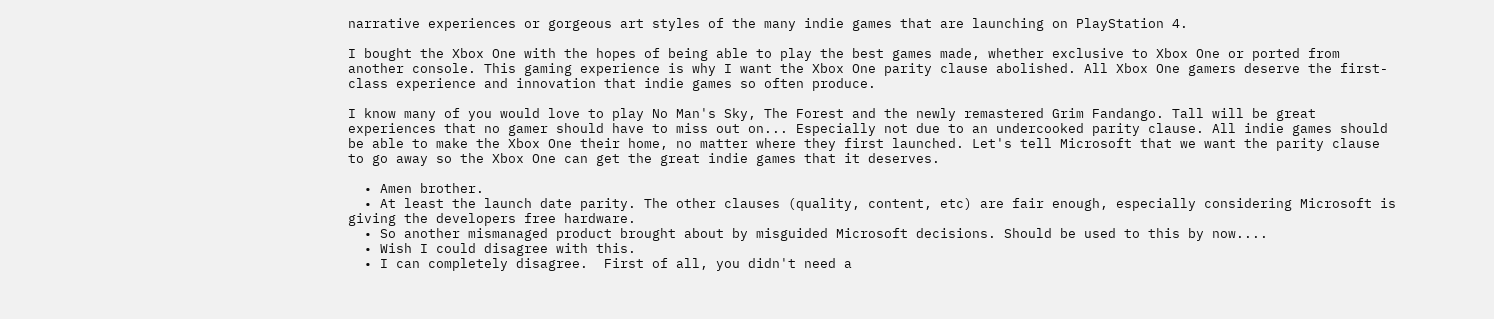narrative experiences or gorgeous art styles of the many indie games that are launching on PlayStation 4.

I bought the Xbox One with the hopes of being able to play the best games made, whether exclusive to Xbox One or ported from another console. This gaming experience is why I want the Xbox One parity clause abolished. All Xbox One gamers deserve the first-class experience and innovation that indie games so often produce.

I know many of you would love to play No Man's Sky, The Forest and the newly remastered Grim Fandango. Tall will be great experiences that no gamer should have to miss out on... Especially not due to an undercooked parity clause. All indie games should be able to make the Xbox One their home, no matter where they first launched. Let's tell Microsoft that we want the parity clause to go away so the Xbox One can get the great indie games that it deserves.

  • Amen brother.
  • At least the launch date parity. The other clauses (quality, content, etc) are fair enough, especially considering Microsoft is giving the developers free hardware.
  • So another mismanaged product brought about by misguided Microsoft decisions. Should be used to this by now....
  • Wish I could disagree with this.
  • I can completely disagree.  First of all, you didn't need a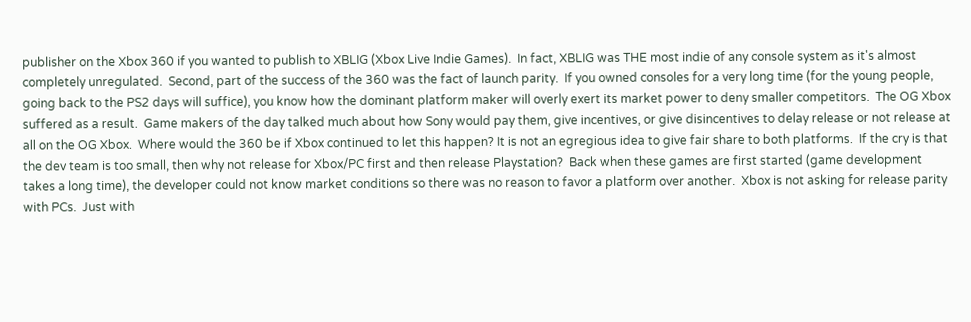publisher on the Xbox 360 if you wanted to publish to XBLIG (Xbox Live Indie Games).  In fact, XBLIG was THE most indie of any console system as it's almost completely unregulated.  Second, part of the success of the 360 was the fact of launch parity.  If you owned consoles for a very long time (for the young people, going back to the PS2 days will suffice), you know how the dominant platform maker will overly exert its market power to deny smaller competitors.  The OG Xbox suffered as a result.  Game makers of the day talked much about how Sony would pay them, give incentives, or give disincentives to delay release or not release at all on the OG Xbox.  Where would the 360 be if Xbox continued to let this happen? It is not an egregious idea to give fair share to both platforms.  If the cry is that the dev team is too small, then why not release for Xbox/PC first and then release Playstation?  Back when these games are first started (game development takes a long time), the developer could not know market conditions so there was no reason to favor a platform over another.  Xbox is not asking for release parity with PCs.  Just with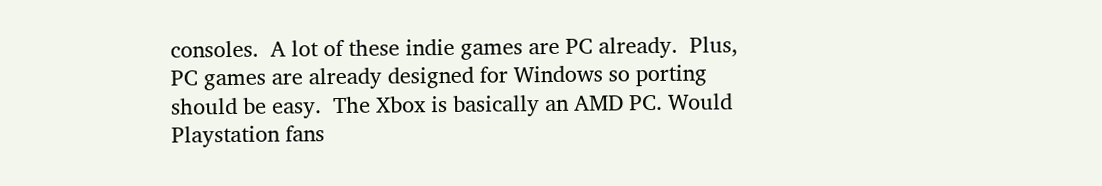consoles.  A lot of these indie games are PC already.  Plus, PC games are already designed for Windows so porting should be easy.  The Xbox is basically an AMD PC. Would Playstation fans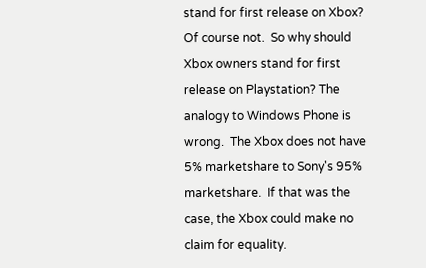stand for first release on Xbox?  Of course not.  So why should Xbox owners stand for first release on Playstation? The analogy to Windows Phone is wrong.  The Xbox does not have 5% marketshare to Sony's 95% marketshare.  If that was the case, the Xbox could make no claim for equality.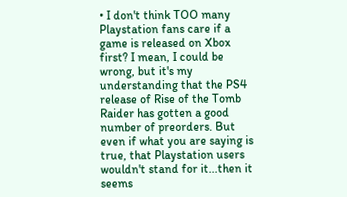• I don't think TOO many Playstation fans care if a game is released on Xbox first? I mean, I could be wrong, but it's my understanding that the PS4 release of Rise of the Tomb Raider has gotten a good number of preorders. But even if what you are saying is true, that Playstation users wouldn't stand for it...then it seems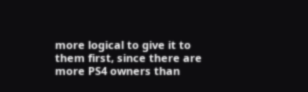more logical to give it to them first, since there are more PS4 owners than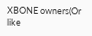XBONE owners(Or like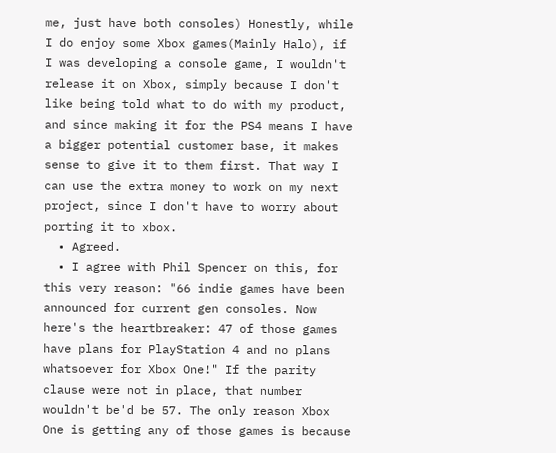me, just have both consoles) Honestly, while I do enjoy some Xbox games(Mainly Halo), if I was developing a console game, I wouldn't release it on Xbox, simply because I don't like being told what to do with my product, and since making it for the PS4 means I have a bigger potential customer base, it makes sense to give it to them first. That way I can use the extra money to work on my next project, since I don't have to worry about porting it to xbox.
  • Agreed.
  • I agree with Phil Spencer on this, for this very reason: "66 indie games have been announced for current gen consoles. Now here's the heartbreaker: 47 of those games have plans for PlayStation 4 and no plans whatsoever for Xbox One!" If the parity clause were not in place, that number wouldn't be'd be 57. The only reason Xbox One is getting any of those games is because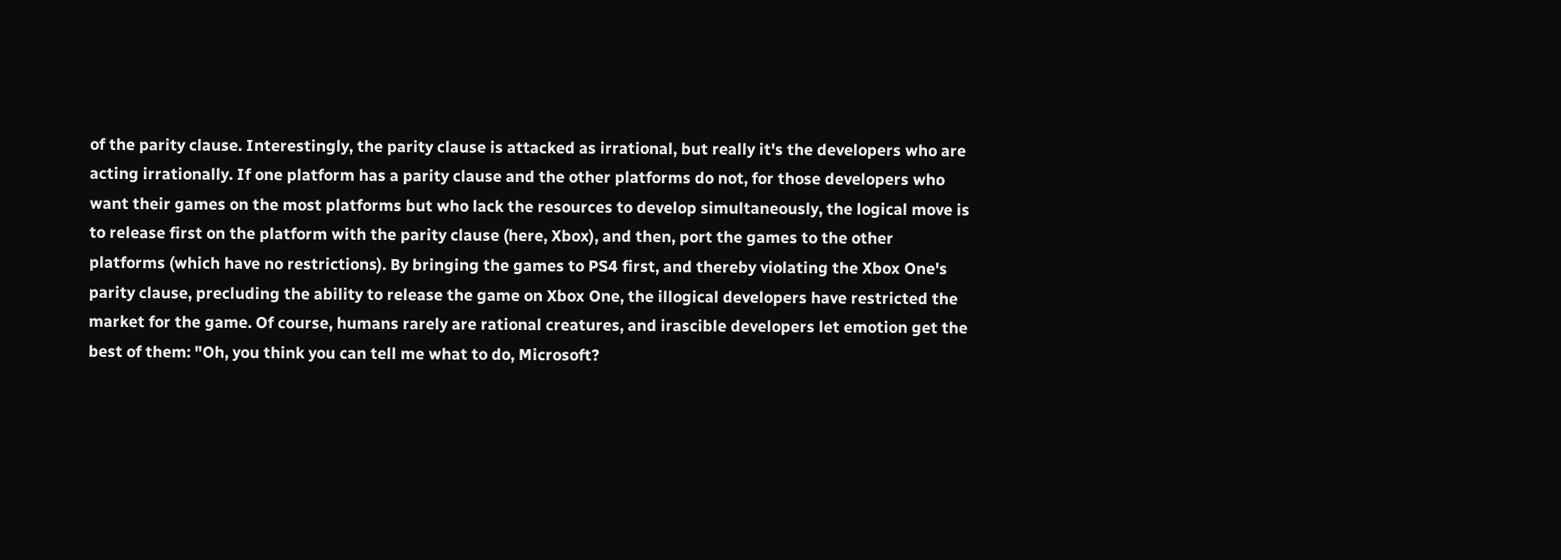of the parity clause. Interestingly, the parity clause is attacked as irrational, but really it's the developers who are acting irrationally. If one platform has a parity clause and the other platforms do not, for those developers who want their games on the most platforms but who lack the resources to develop simultaneously, the logical move is to release first on the platform with the parity clause (here, Xbox), and then, port the games to the other platforms (which have no restrictions). By bringing the games to PS4 first, and thereby violating the Xbox One's parity clause, precluding the ability to release the game on Xbox One, the illogical developers have restricted the market for the game. Of course, humans rarely are rational creatures, and irascible developers let emotion get the best of them: "Oh, you think you can tell me what to do, Microsoft?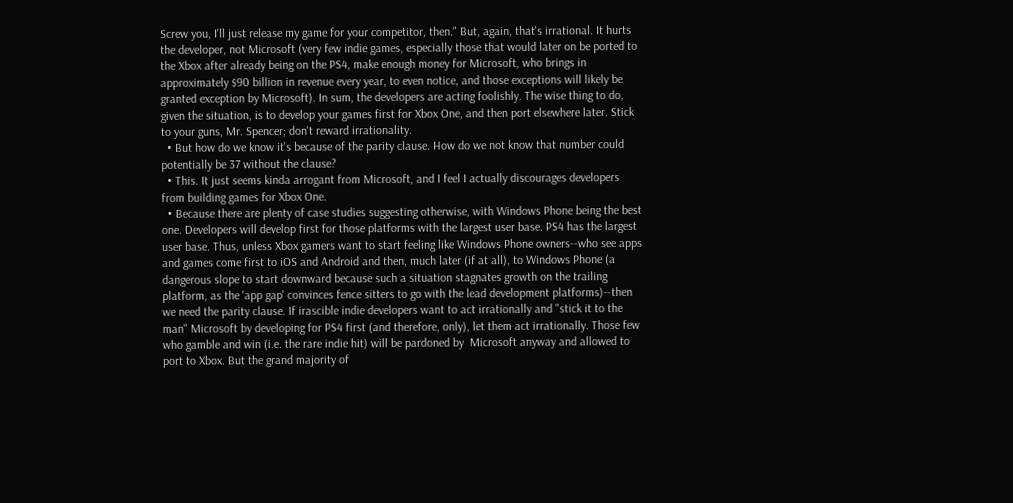Screw you, I'll just release my game for your competitor, then." But, again, that's irrational. It hurts the developer, not Microsoft (very few indie games, especially those that would later on be ported to the Xbox after already being on the PS4, make enough money for Microsoft, who brings in approximately $90 billion in revenue every year, to even notice, and those exceptions will likely be granted exception by Microsoft). In sum, the developers are acting foolishly. The wise thing to do, given the situation, is to develop your games first for Xbox One, and then port elsewhere later. Stick to your guns, Mr. Spencer; don't reward irrationality.
  • But how do we know it's because of the parity clause. How do we not know that number could potentially be 37 without the clause?
  • This. It just seems kinda arrogant from Microsoft, and I feel I actually discourages developers from building games for Xbox One.
  • Because there are plenty of case studies suggesting otherwise, with Windows Phone being the best one. Developers will develop first for those platforms with the largest user base. PS4 has the largest user base. Thus, unless Xbox gamers want to start feeling like Windows Phone owners--who see apps and games come first to iOS and Android and then, much later (if at all), to Windows Phone (a dangerous slope to start downward because such a situation stagnates growth on the trailing platform, as the 'app gap' convinces fence sitters to go with the lead development platforms)--then we need the parity clause. If irascible indie developers want to act irrationally and "stick it to the man" Microsoft by developing for PS4 first (and therefore, only), let them act irrationally. Those few who gamble and win (i.e. the rare indie hit) will be pardoned by  Microsoft anyway and allowed to port to Xbox. But the grand majority of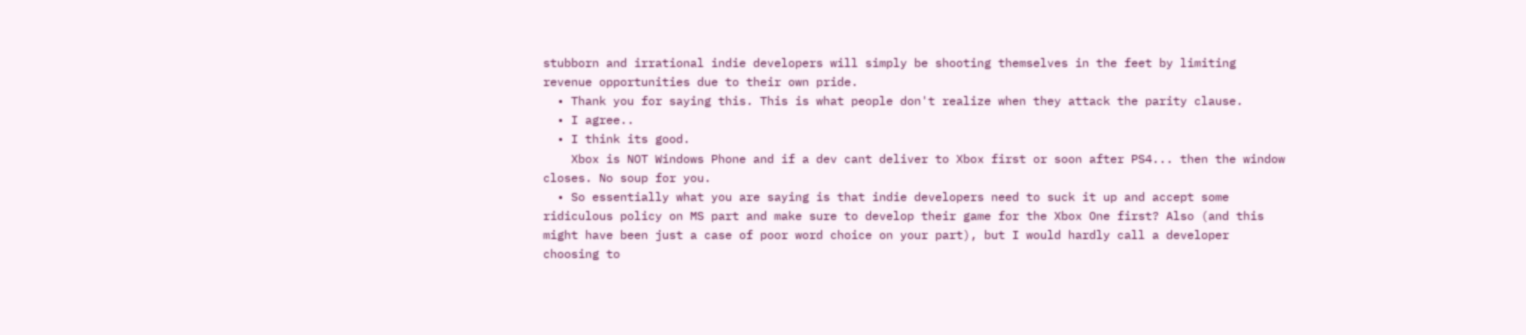stubborn and irrational indie developers will simply be shooting themselves in the feet by limiting revenue opportunities due to their own pride.
  • Thank you for saying this. This is what people don't realize when they attack the parity clause.
  • I agree..
  • I think its good.
    Xbox is NOT Windows Phone and if a dev cant deliver to Xbox first or soon after PS4... then the window closes. No soup for you.
  • So essentially what you are saying is that indie developers need to suck it up and accept some ridiculous policy on MS part and make sure to develop their game for the Xbox One first? Also (and this might have been just a case of poor word choice on your part), but I would hardly call a developer choosing to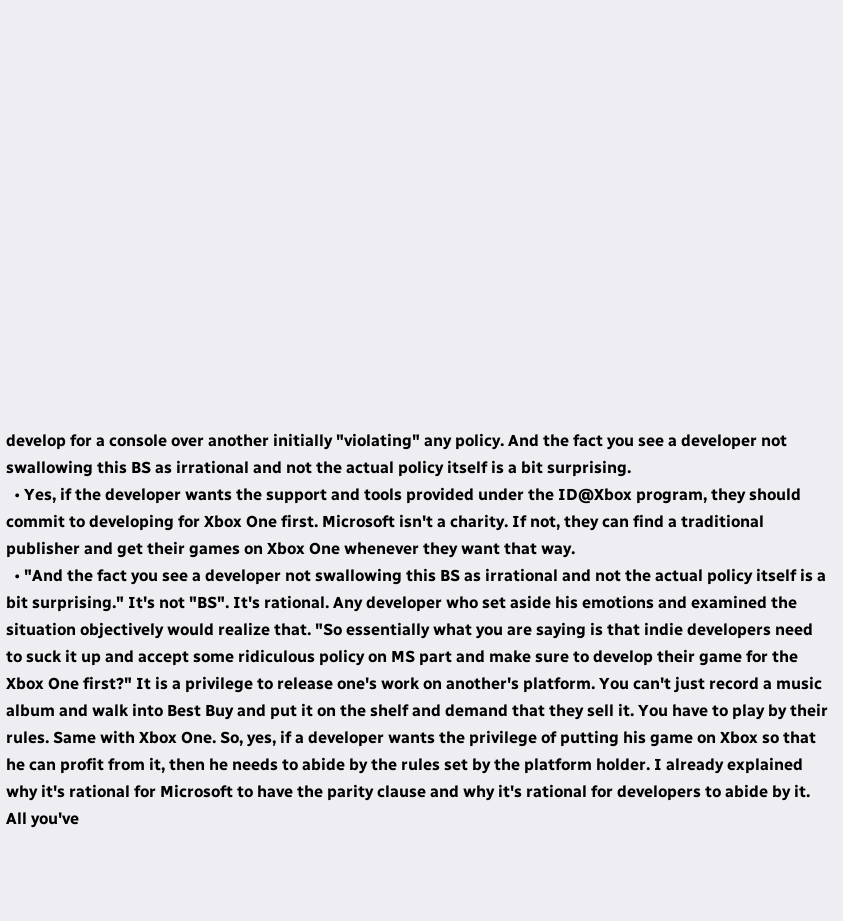develop for a console over another initially "violating" any policy. And the fact you see a developer not swallowing this BS as irrational and not the actual policy itself is a bit surprising.
  • Yes, if the developer wants the support and tools provided under the ID@Xbox program, they should commit to developing for Xbox One first. Microsoft isn't a charity. If not, they can find a traditional publisher and get their games on Xbox One whenever they want that way.
  • "And the fact you see a developer not swallowing this BS as irrational and not the actual policy itself is a bit surprising." It's not "BS". It's rational. Any developer who set aside his emotions and examined the situation objectively would realize that. "So essentially what you are saying is that indie developers need to suck it up and accept some ridiculous policy on MS part and make sure to develop their game for the Xbox One first?" It is a privilege to release one's work on another's platform. You can't just record a music album and walk into Best Buy and put it on the shelf and demand that they sell it. You have to play by their rules. Same with Xbox One. So, yes, if a developer wants the privilege of putting his game on Xbox so that he can profit from it, then he needs to abide by the rules set by the platform holder. I already explained why it's rational for Microsoft to have the parity clause and why it's rational for developers to abide by it. All you've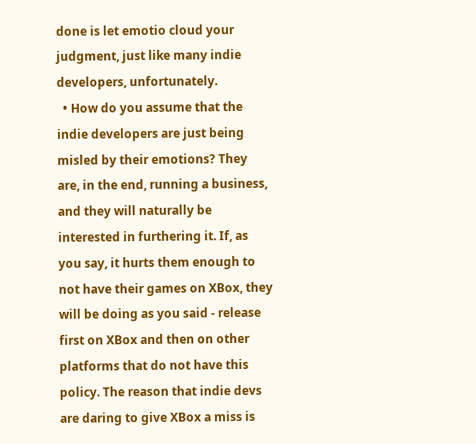done is let emotio cloud your judgment, just like many indie developers, unfortunately.
  • How do you assume that the indie developers are just being misled by their emotions? They are, in the end, running a business, and they will naturally be interested in furthering it. If, as you say, it hurts them enough to not have their games on XBox, they will be doing as you said - release first on XBox and then on other platforms that do not have this policy. The reason that indie devs are daring to give XBox a miss is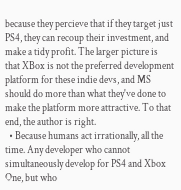because they percieve that if they target just PS4, they can recoup their investment, and make a tidy profit. The larger picture is that XBox is not the preferred development platform for these indie devs, and MS should do more than what they've done to make the platform more attractive. To that end, the author is right.
  • Because humans act irrationally, all the time. Any developer who cannot simultaneously develop for PS4 and Xbox One, but who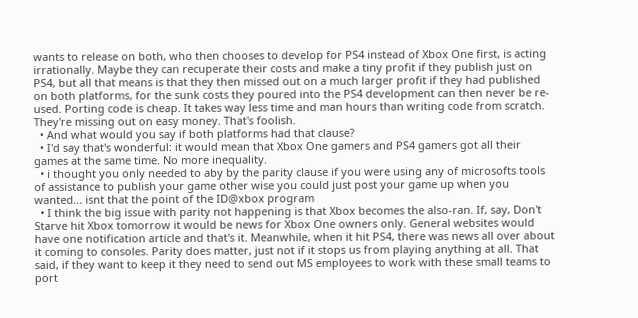wants to release on both, who then chooses to develop for PS4 instead of Xbox One first, is acting irrationally. Maybe they can recuperate their costs and make a tiny profit if they publish just on PS4, but all that means is that they then missed out on a much larger profit if they had published on both platforms, for the sunk costs they poured into the PS4 development can then never be re-used. Porting code is cheap. It takes way less time and man hours than writing code from scratch. They're missing out on easy money. That's foolish.
  • And what would you say if both platforms had that clause?
  • I'd say that's wonderful: it would mean that Xbox One gamers and PS4 gamers got all their games at the same time. No more inequality.
  • i thought you only needed to aby by the parity clause if you were using any of microsofts tools of assistance to publish your game other wise you could just post your game up when you wanted... isnt that the point of the ID@xbox program
  • I think the big issue with parity not happening is that Xbox becomes the also-ran. If, say, Don't Starve hit Xbox tomorrow it would be news for Xbox One owners only. General websites would have one notification article and that's it. Meanwhile, when it hit PS4, there was news all over about it coming to consoles. Parity does matter, just not if it stops us from playing anything at all. That said, if they want to keep it they need to send out MS employees to work with these small teams to port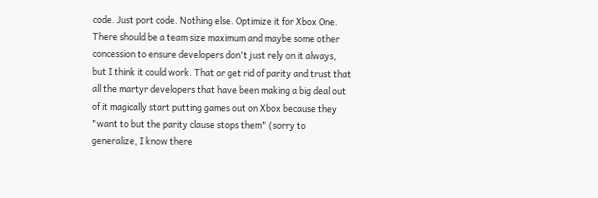code. Just port code. Nothing else. Optimize it for Xbox One. There should be a team size maximum and maybe some other concession to ensure developers don't just rely on it always, but I think it could work. That or get rid of parity and trust that all the martyr developers that have been making a big deal out of it magically start putting games out on Xbox because they "want to but the parity clause stops them" (sorry to generalize, I know there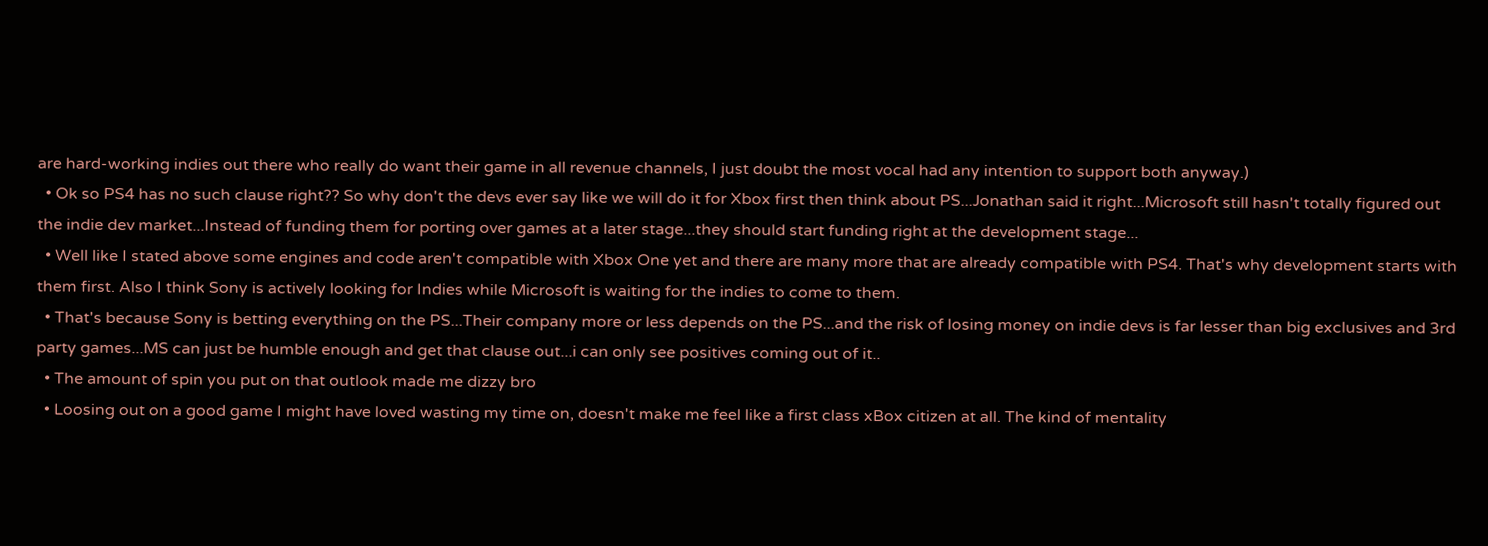are hard-working indies out there who really do want their game in all revenue channels, I just doubt the most vocal had any intention to support both anyway.)
  • Ok so PS4 has no such clause right?? So why don't the devs ever say like we will do it for Xbox first then think about PS...Jonathan said it right...Microsoft still hasn't totally figured out the indie dev market...Instead of funding them for porting over games at a later stage...they should start funding right at the development stage...
  • Well like I stated above some engines and code aren't compatible with Xbox One yet and there are many more that are already compatible with PS4. That's why development starts with them first. Also I think Sony is actively looking for Indies while Microsoft is waiting for the indies to come to them.
  • That's because Sony is betting everything on the PS...Their company more or less depends on the PS...and the risk of losing money on indie devs is far lesser than big exclusives and 3rd party games...MS can just be humble enough and get that clause out...i can only see positives coming out of it..
  • The amount of spin you put on that outlook made me dizzy bro
  • Loosing out on a good game I might have loved wasting my time on, doesn't make me feel like a first class xBox citizen at all. The kind of mentality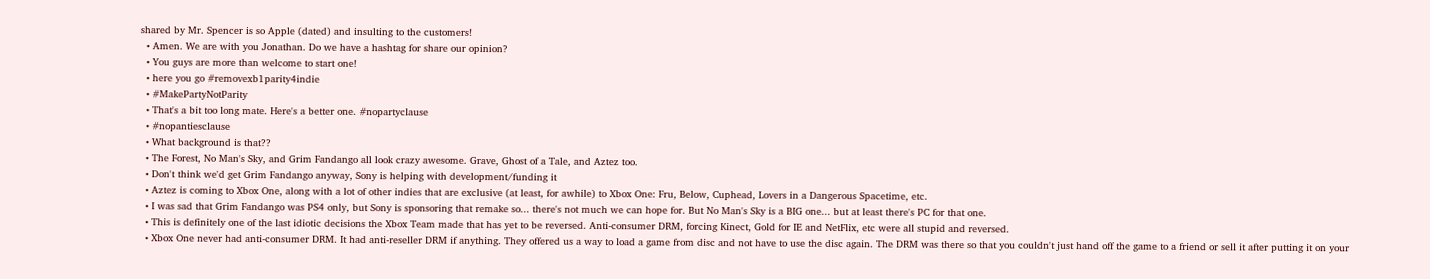shared by Mr. Spencer is so Apple (dated) and insulting to the customers!
  • Amen. We are with you Jonathan. Do we have a hashtag for share our opinion?
  • You guys are more than welcome to start one!
  • here you go #removexb1parity4indie
  • #MakePartyNotParity
  • That's a bit too long mate. Here's a better one. #nopartyclause
  • #nopantiesclause
  • What background is that??
  • The Forest, No Man's Sky, and Grim Fandango all look crazy awesome. Grave, Ghost of a Tale, and Aztez too.
  • Don't think we'd get Grim Fandango anyway, Sony is helping with development/funding it
  • Aztez is coming to Xbox One, along with a lot of other indies that are exclusive (at least, for awhile) to Xbox One: Fru, Below, Cuphead, Lovers in a Dangerous Spacetime, etc.
  • I was sad that Grim Fandango was PS4 only, but Sony is sponsoring that remake so... there's not much we can hope for. But No Man's Sky is a BIG one... but at least there's PC for that one.
  • This is definitely one of the last idiotic decisions the Xbox Team made that has yet to be reversed. Anti-consumer DRM, forcing Kinect, Gold for IE and NetFlix, etc were all stupid and reversed.
  • Xbox One never had anti-consumer DRM. It had anti-reseller DRM if anything. They offered us a way to load a game from disc and not have to use the disc again. The DRM was there so that you couldn't just hand off the game to a friend or sell it after putting it on your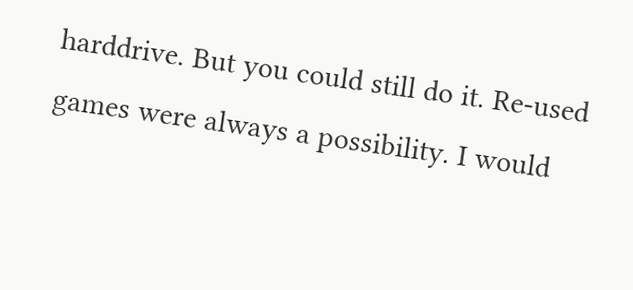harddrive. But you could still do it. Re-used games were always a possibility. I would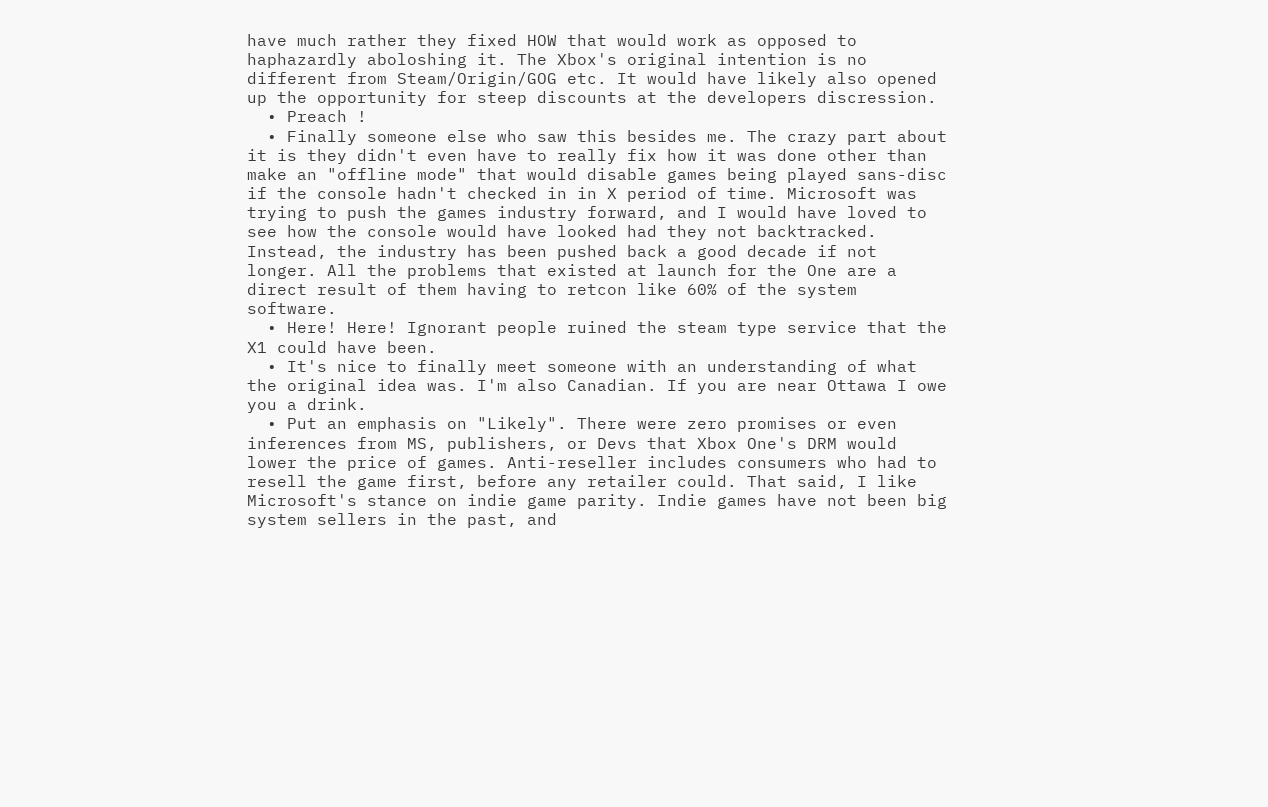have much rather they fixed HOW that would work as opposed to haphazardly aboloshing it. The Xbox's original intention is no different from Steam/Origin/GOG etc. It would have likely also opened up the opportunity for steep discounts at the developers discression.
  • Preach !
  • Finally someone else who saw this besides me. The crazy part about it is they didn't even have to really fix how it was done other than make an "offline mode" that would disable games being played sans-disc if the console hadn't checked in in X period of time. Microsoft was trying to push the games industry forward, and I would have loved to see how the console would have looked had they not backtracked. Instead, the industry has been pushed back a good decade if not longer. All the problems that existed at launch for the One are a direct result of them having to retcon like 60% of the system software.
  • Here! Here! Ignorant people ruined the steam type service that the X1 could have been.
  • It's nice to finally meet someone with an understanding of what the original idea was. I'm also Canadian. If you are near Ottawa I owe you a drink.
  • Put an emphasis on "Likely". There were zero promises or even inferences from MS, publishers, or Devs that Xbox One's DRM would lower the price of games. Anti-reseller includes consumers who had to resell the game first, before any retailer could. That said, I like Microsoft's stance on indie game parity. Indie games have not been big system sellers in the past, and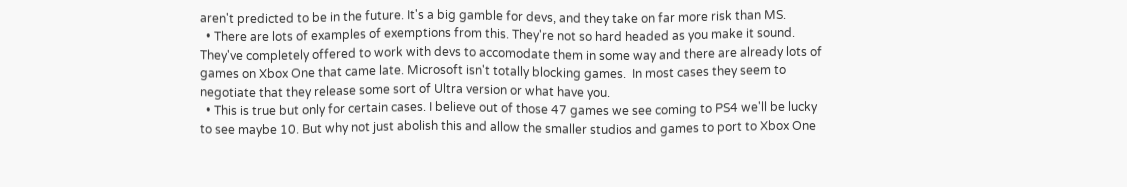aren't predicted to be in the future. It's a big gamble for devs, and they take on far more risk than MS.
  • There are lots of examples of exemptions from this. They're not so hard headed as you make it sound.  They've completely offered to work with devs to accomodate them in some way and there are already lots of games on Xbox One that came late. Microsoft isn't totally blocking games.  In most cases they seem to negotiate that they release some sort of Ultra version or what have you.
  • This is true but only for certain cases. I believe out of those 47 games we see coming to PS4 we'll be lucky to see maybe 10. But why not just abolish this and allow the smaller studios and games to port to Xbox One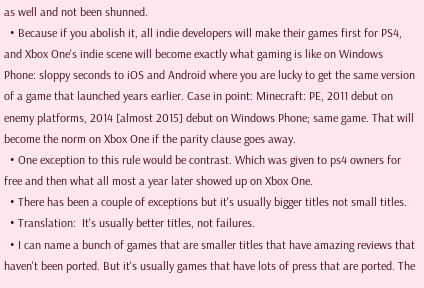as well and not been shunned.
  • Because if you abolish it, all indie developers will make their games first for PS4, and Xbox One's indie scene will become exactly what gaming is like on Windows Phone: sloppy seconds to iOS and Android where you are lucky to get the same version of a game that launched years earlier. Case in point: Minecraft: PE, 2011 debut on enemy platforms, 2014 [almost 2015] debut on Windows Phone; same game. That will become the norm on Xbox One if the parity clause goes away.
  • One exception to this rule would be contrast. Which was given to ps4 owners for free and then what all most a year later showed up on Xbox One.
  • There has been a couple of exceptions but it's usually bigger titles not small titles.
  • Translation:  It's usually better titles, not failures.
  • I can name a bunch of games that are smaller titles that have amazing reviews that haven't been ported. But it's usually games that have lots of press that are ported. The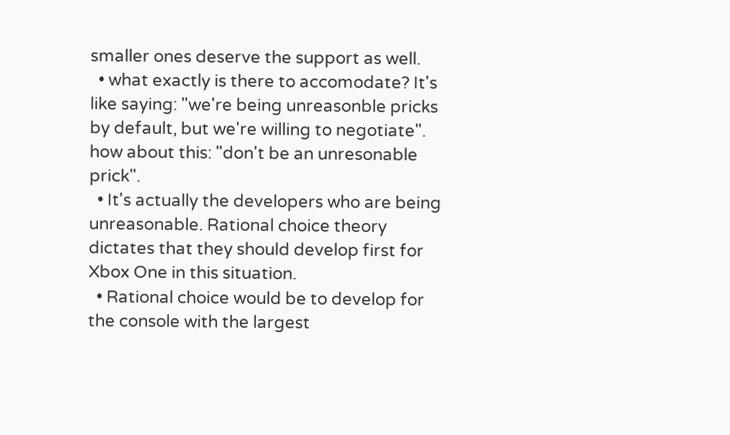smaller ones deserve the support as well.
  • what exactly is there to accomodate? It's like saying: "we're being unreasonble pricks by default, but we're willing to negotiate". how about this: "don't be an unresonable prick".
  • It's actually the developers who are being unreasonable. Rational choice theory dictates that they should develop first for Xbox One in this situation.
  • Rational choice would be to develop for the console with the largest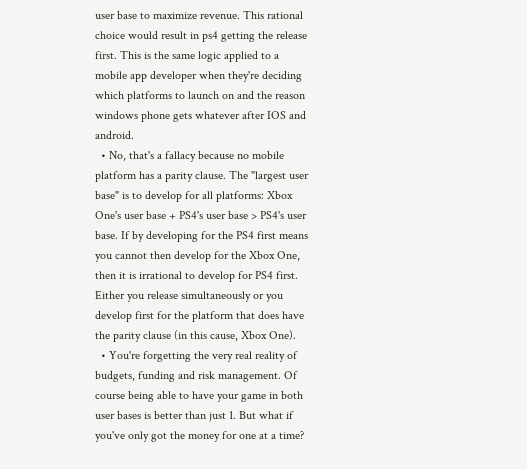user base to maximize revenue. This rational choice would result in ps4 getting the release first. This is the same logic applied to a mobile app developer when they're deciding which platforms to launch on and the reason windows phone gets whatever after IOS and android.
  • No, that's a fallacy because no mobile platform has a parity clause. The "largest user base" is to develop for all platforms: Xbox One's user base + PS4's user base > PS4's user base. If by developing for the PS4 first means you cannot then develop for the Xbox One, then it is irrational to develop for PS4 first. Either you release simultaneously or you develop first for the platform that does have the parity clause (in this cause, Xbox One).
  • You're forgetting the very real reality of budgets, funding and risk management. Of course being able to have your game in both user bases is better than just 1. But what if you've only got the money for one at a time?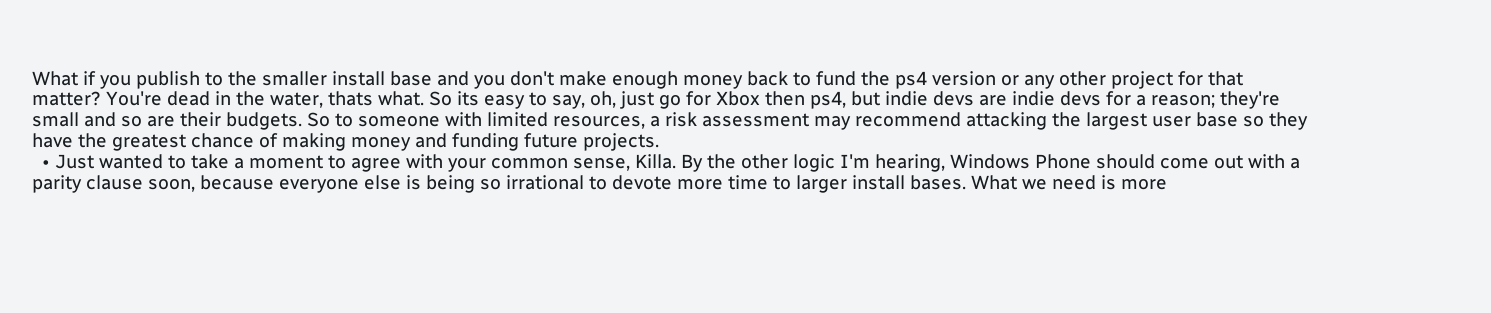What if you publish to the smaller install base and you don't make enough money back to fund the ps4 version or any other project for that matter? You're dead in the water, thats what. So its easy to say, oh, just go for Xbox then ps4, but indie devs are indie devs for a reason; they're small and so are their budgets. So to someone with limited resources, a risk assessment may recommend attacking the largest user base so they have the greatest chance of making money and funding future projects.
  • Just wanted to take a moment to agree with your common sense, Killa. By the other logic I'm hearing, Windows Phone should come out with a parity clause soon, because everyone else is being so irrational to devote more time to larger install bases. What we need is more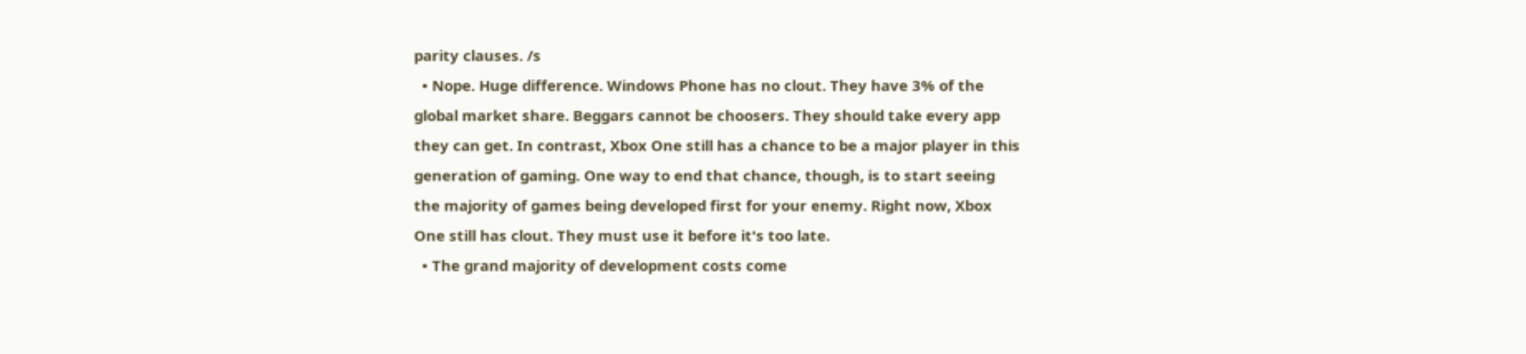parity clauses. /s
  • Nope. Huge difference. Windows Phone has no clout. They have 3% of the global market share. Beggars cannot be choosers. They should take every app they can get. In contrast, Xbox One still has a chance to be a major player in this generation of gaming. One way to end that chance, though, is to start seeing the majority of games being developed first for your enemy. Right now, Xbox One still has clout. They must use it before it's too late.
  • The grand majority of development costs come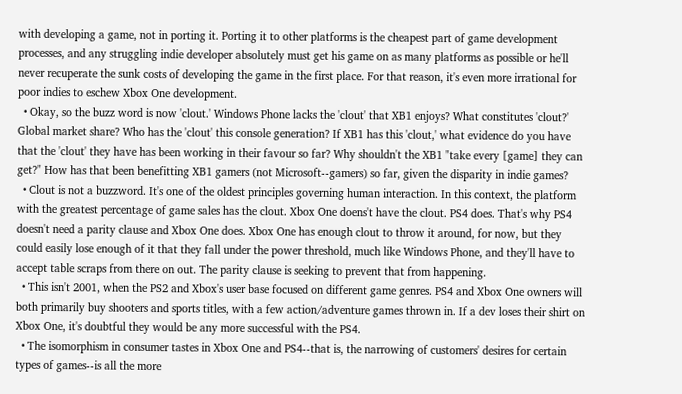with developing a game, not in porting it. Porting it to other platforms is the cheapest part of game development processes, and any struggling indie developer absolutely must get his game on as many platforms as possible or he'll never recuperate the sunk costs of developing the game in the first place. For that reason, it's even more irrational for poor indies to eschew Xbox One development.
  • Okay, so the buzz word is now 'clout.' Windows Phone lacks the 'clout' that XB1 enjoys? What constitutes 'clout?' Global market share? Who has the 'clout' this console generation? If XB1 has this 'clout,' what evidence do you have that the 'clout' they have has been working in their favour so far? Why shouldn't the XB1 "take every [game] they can get?" How has that been benefitting XB1 gamers (not Microsoft--gamers) so far, given the disparity in indie games?
  • Clout is not a buzzword. It's one of the oldest principles governing human interaction. In this context, the platform with the greatest percentage of game sales has the clout. Xbox One doens't have the clout. PS4 does. That's why PS4 doesn't need a parity clause and Xbox One does. Xbox One has enough clout to throw it around, for now, but they could easily lose enough of it that they fall under the power threshold, much like Windows Phone, and they'll have to accept table scraps from there on out. The parity clause is seeking to prevent that from happening.
  • This isn't 2001, when the PS2 and Xbox's user base focused on different game genres. PS4 and Xbox One owners will both primarily buy shooters and sports titles, with a few action/adventure games thrown in. If a dev loses their shirt on Xbox One, it's doubtful they would be any more successful with the PS4.
  • The isomorphism in consumer tastes in Xbox One and PS4--that is, the narrowing of customers' desires for certain types of games--is all the more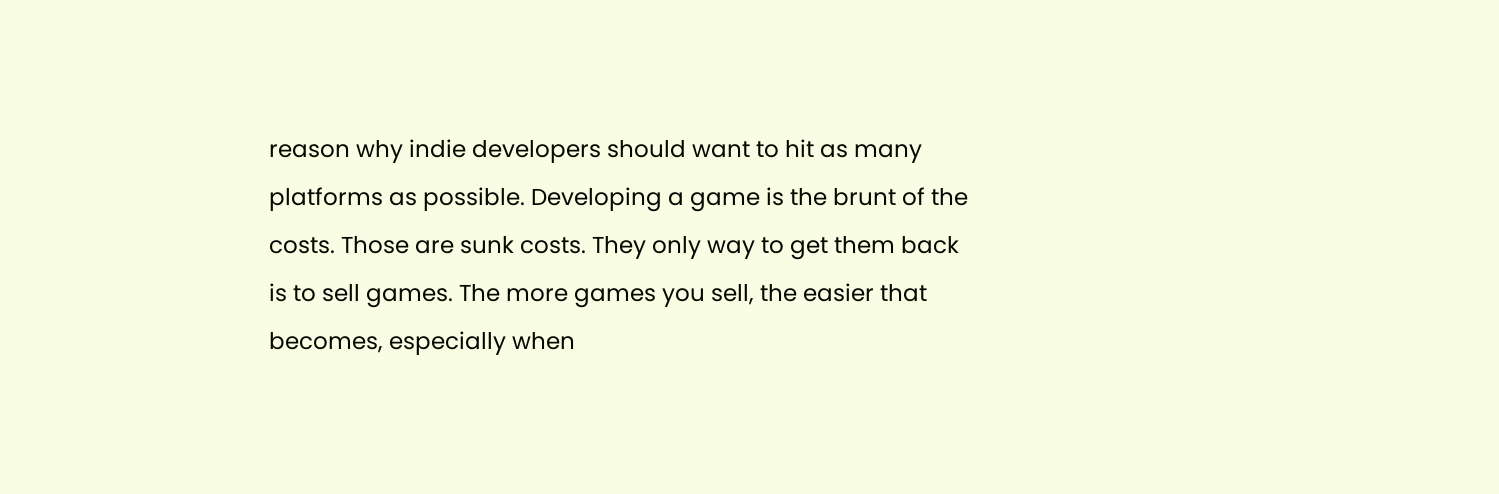reason why indie developers should want to hit as many platforms as possible. Developing a game is the brunt of the costs. Those are sunk costs. They only way to get them back is to sell games. The more games you sell, the easier that becomes, especially when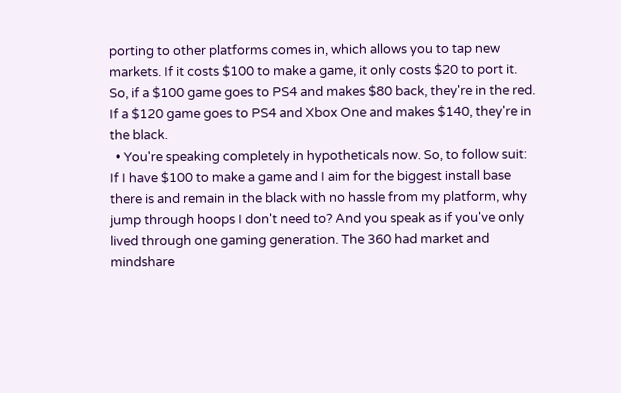porting to other platforms comes in, which allows you to tap new markets. If it costs $100 to make a game, it only costs $20 to port it. So, if a $100 game goes to PS4 and makes $80 back, they're in the red. If a $120 game goes to PS4 and Xbox One and makes $140, they're in the black.
  • You're speaking completely in hypotheticals now. So, to follow suit: If I have $100 to make a game and I aim for the biggest install base there is and remain in the black with no hassle from my platform, why jump through hoops I don't need to? And you speak as if you've only lived through one gaming generation. The 360 had market and mindshare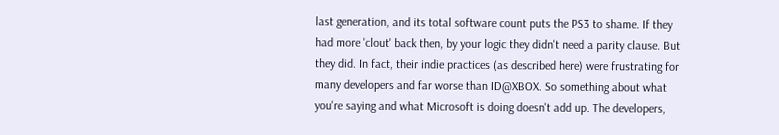last generation, and its total software count puts the PS3 to shame. If they had more 'clout' back then, by your logic they didn't need a parity clause. But they did. In fact, their indie practices (as described here) were frustrating for many developers and far worse than ID@XBOX. So something about what you're saying and what Microsoft is doing doesn't add up. The developers,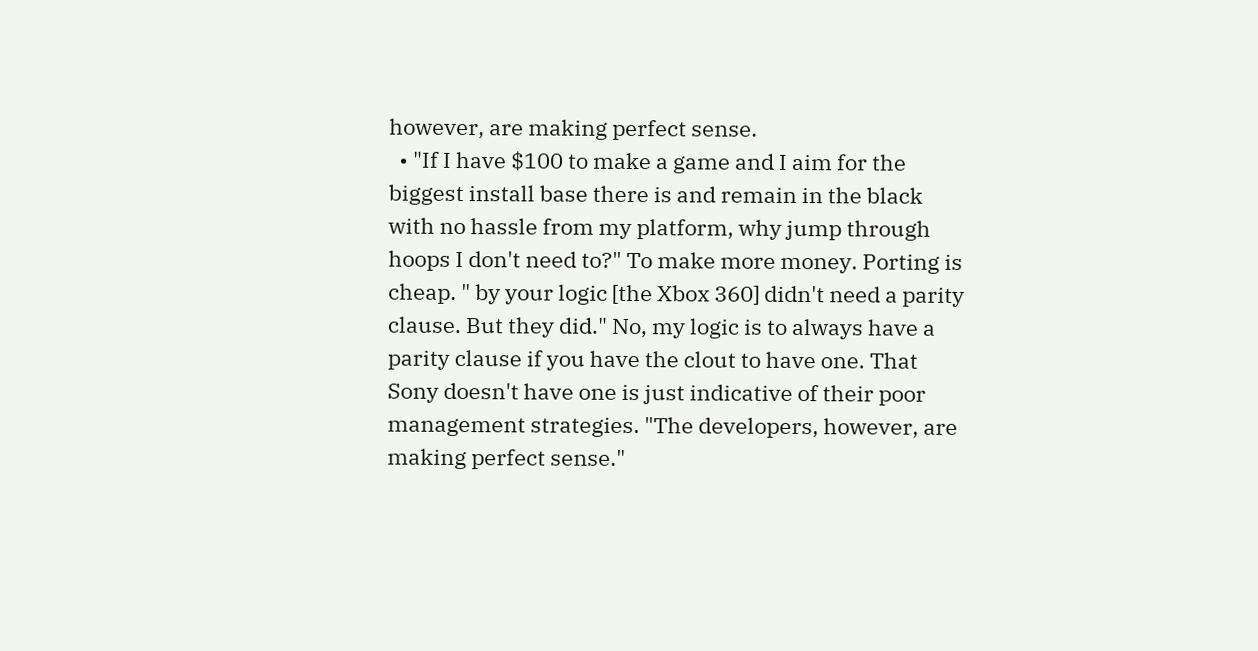however, are making perfect sense.
  • "If I have $100 to make a game and I aim for the biggest install base there is and remain in the black with no hassle from my platform, why jump through hoops I don't need to?" To make more money. Porting is cheap. " by your logic [the Xbox 360] didn't need a parity clause. But they did." No, my logic is to always have a parity clause if you have the clout to have one. That Sony doesn't have one is just indicative of their poor management strategies. "The developers, however, are making perfect sense."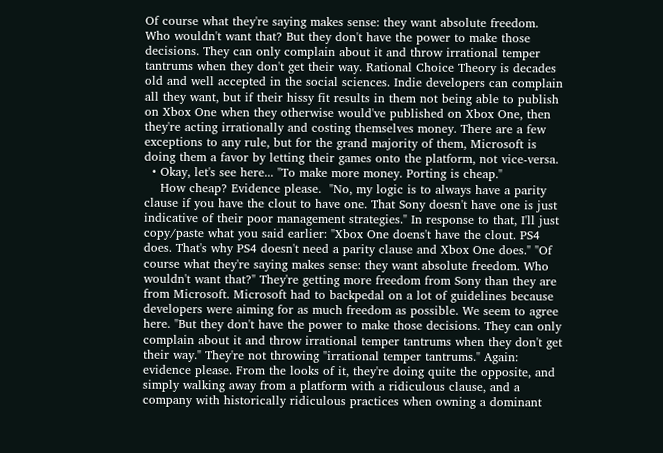Of course what they're saying makes sense: they want absolute freedom. Who wouldn't want that? But they don't have the power to make those decisions. They can only complain about it and throw irrational temper tantrums when they don't get their way. Rational Choice Theory is decades old and well accepted in the social sciences. Indie developers can complain all they want, but if their hissy fit results in them not being able to publish on Xbox One when they otherwise would've published on Xbox One, then they're acting irrationally and costing themselves money. There are a few exceptions to any rule, but for the grand majority of them, Microsoft is doing them a favor by letting their games onto the platform, not vice-versa.
  • Okay, let's see here... "To make more money. Porting is cheap."
    How cheap? Evidence please.  "No, my logic is to always have a parity clause if you have the clout to have one. That Sony doesn't have one is just indicative of their poor management strategies." In response to that, I'll just copy/paste what you said earlier: "Xbox One doens't have the clout. PS4 does. That's why PS4 doesn't need a parity clause and Xbox One does." "Of course what they're saying makes sense: they want absolute freedom. Who wouldn't want that?" They're getting more freedom from Sony than they are from Microsoft. Microsoft had to backpedal on a lot of guidelines because developers were aiming for as much freedom as possible. We seem to agree here. "But they don't have the power to make those decisions. They can only complain about it and throw irrational temper tantrums when they don't get their way." They're not throwing "irrational temper tantrums." Again: evidence please. From the looks of it, they're doing quite the opposite, and simply walking away from a platform with a ridiculous clause, and a company with historically ridiculous practices when owning a dominant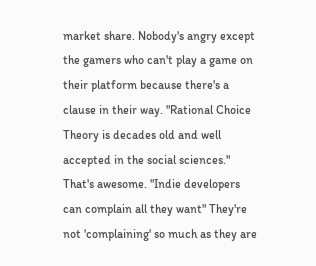market share. Nobody's angry except the gamers who can't play a game on their platform because there's a clause in their way. "Rational Choice Theory is decades old and well accepted in the social sciences." That's awesome. "Indie developers can complain all they want" They're not 'complaining' so much as they are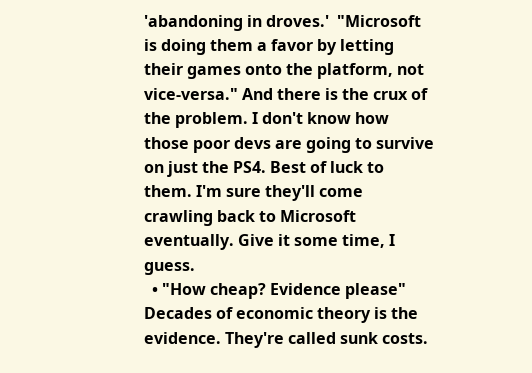'abandoning in droves.'  "Microsoft is doing them a favor by letting their games onto the platform, not vice-versa." And there is the crux of the problem. I don't know how those poor devs are going to survive on just the PS4. Best of luck to them. I'm sure they'll come crawling back to Microsoft eventually. Give it some time, I guess.
  • "How cheap? Evidence please" Decades of economic theory is the evidence. They're called sunk costs.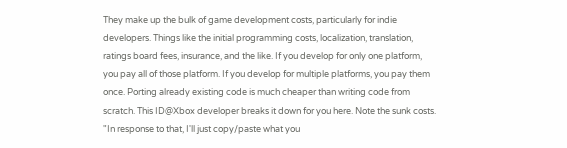They make up the bulk of game development costs, particularly for indie developers. Things like the initial programming costs, localization, translation, ratings board fees, insurance, and the like. If you develop for only one platform, you pay all of those platform. If you develop for multiple platforms, you pay them once. Porting already existing code is much cheaper than writing code from scratch. This ID@Xbox developer breaks it down for you here. Note the sunk costs. "In response to that, I'll just copy/paste what you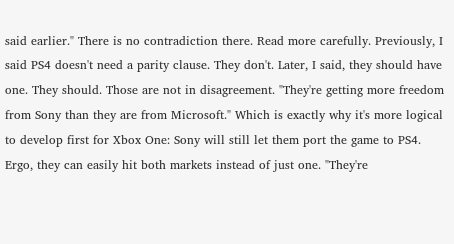said earlier." There is no contradiction there. Read more carefully. Previously, I said PS4 doesn't need a parity clause. They don't. Later, I said, they should have one. They should. Those are not in disagreement. "They're getting more freedom from Sony than they are from Microsoft." Which is exactly why it's more logical to develop first for Xbox One: Sony will still let them port the game to PS4. Ergo, they can easily hit both markets instead of just one. "They're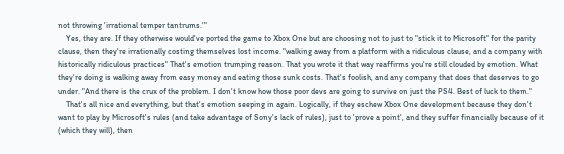not throwing 'irrational temper tantrums.'"
    Yes, they are. If they otherwise would've ported the game to Xbox One but are choosing not to just to "stick it to Microsoft" for the parity clause, then they're irrationally costing themselves lost income. "walking away from a platform with a ridiculous clause, and a company with historically ridiculous practices" That's emotion trumping reason. That you wrote it that way reaffirms you're still clouded by emotion. What they're doing is walking away from easy money and eating those sunk costs. That's foolish, and any company that does that deserves to go under. "And there is the crux of the problem. I don't know how those poor devs are going to survive on just the PS4. Best of luck to them."
    That's all nice and everything, but that's emotion seeping in again. Logically, if they eschew Xbox One development because they don't want to play by Microsoft's rules (and take advantage of Sony's lack of rules), just to 'prove a point', and they suffer financially because of it (which they will), then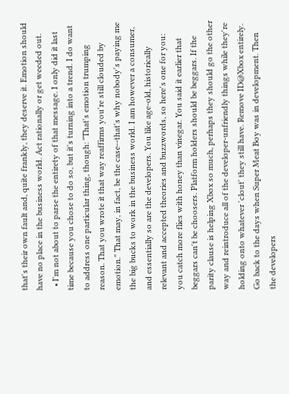that's their own fault and, quite frankly, they deserve it. Emotion should have no place in the business world. Act rationally or get weeded out.
  • I'm not about to parse the entirety of that message. I only did it last time because you chose to do so, but it's turning into a trend. I do want to address one particular thing, though: "That's emotion trumping reason. That you wrote it that way reaffirms you're still clouded by emotion." That may, in fact, be the case--that's why nobody's paying me the big bucks to work in the business world. I am however a consumer, and essentially so are the developers. You like age-old, historically relevant and accepted theories and buzzwords, so here's one for you: you catch more flies with honey than vinegar. You said it earlier that beggars can't be choosers. Platform holders should be beggars. If the parity clause is helping Xbox so much, perhaps they should go the other way and reintroduce all of the developer-unfriendly things while they're holding onto whatever 'clout' they still have. Remove ID@Xbox entirely. Go back to the days when Super Meat Boy was in development. Then the developers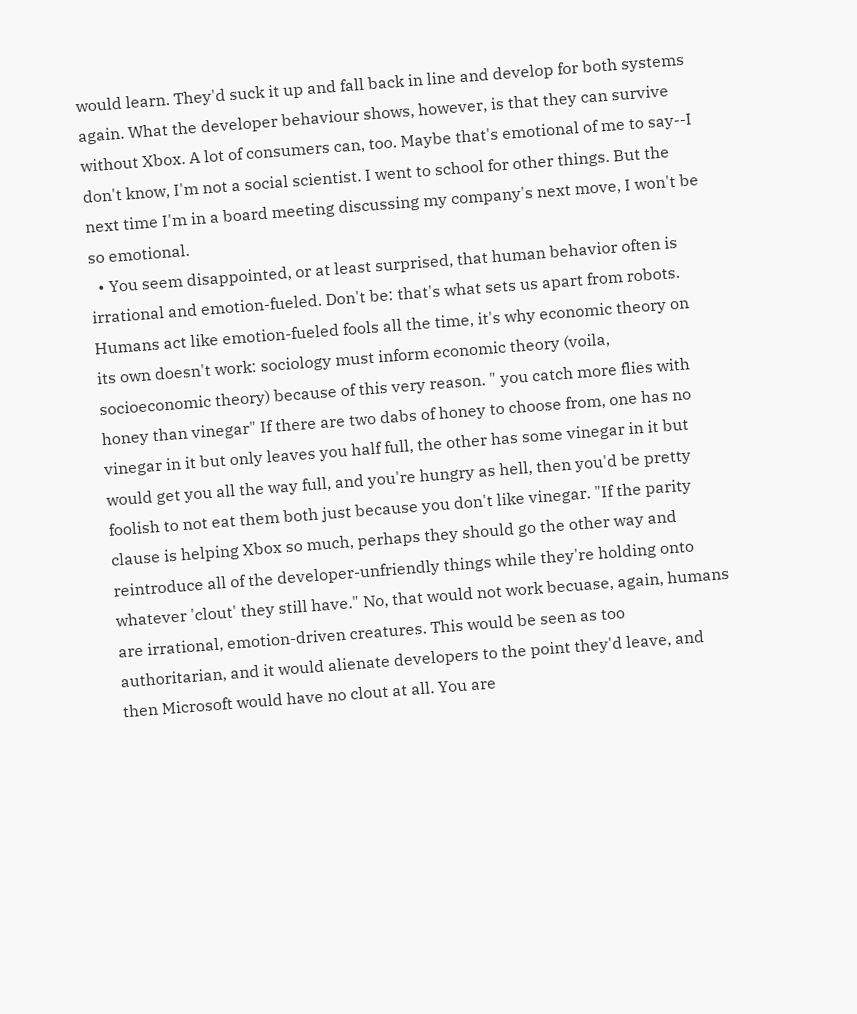would learn. They'd suck it up and fall back in line and develop for both systems again. What the developer behaviour shows, however, is that they can survive without Xbox. A lot of consumers can, too. Maybe that's emotional of me to say--I don't know, I'm not a social scientist. I went to school for other things. But the next time I'm in a board meeting discussing my company's next move, I won't be so emotional.
  • You seem disappointed, or at least surprised, that human behavior often is irrational and emotion-fueled. Don't be: that's what sets us apart from robots. Humans act like emotion-fueled fools all the time, it's why economic theory on its own doesn't work: sociology must inform economic theory (voila, socioeconomic theory) because of this very reason. " you catch more flies with honey than vinegar" If there are two dabs of honey to choose from, one has no vinegar in it but only leaves you half full, the other has some vinegar in it but would get you all the way full, and you're hungry as hell, then you'd be pretty foolish to not eat them both just because you don't like vinegar. "If the parity clause is helping Xbox so much, perhaps they should go the other way and reintroduce all of the developer-unfriendly things while they're holding onto whatever 'clout' they still have." No, that would not work becuase, again, humans are irrational, emotion-driven creatures. This would be seen as too authoritarian, and it would alienate developers to the point they'd leave, and then Microsoft would have no clout at all. You are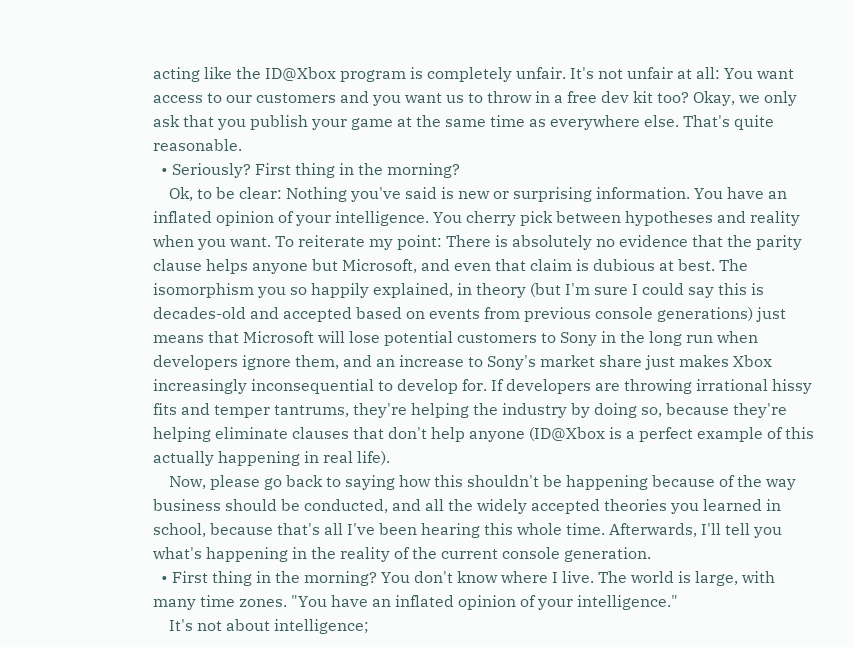acting like the ID@Xbox program is completely unfair. It's not unfair at all: You want access to our customers and you want us to throw in a free dev kit too? Okay, we only ask that you publish your game at the same time as everywhere else. That's quite reasonable.
  • Seriously? First thing in the morning?
    Ok, to be clear: Nothing you've said is new or surprising information. You have an inflated opinion of your intelligence. You cherry pick between hypotheses and reality when you want. To reiterate my point: There is absolutely no evidence that the parity clause helps anyone but Microsoft, and even that claim is dubious at best. The isomorphism you so happily explained, in theory (but I'm sure I could say this is decades-old and accepted based on events from previous console generations) just means that Microsoft will lose potential customers to Sony in the long run when developers ignore them, and an increase to Sony's market share just makes Xbox increasingly inconsequential to develop for. If developers are throwing irrational hissy fits and temper tantrums, they're helping the industry by doing so, because they're helping eliminate clauses that don't help anyone (ID@Xbox is a perfect example of this actually happening in real life).
    Now, please go back to saying how this shouldn't be happening because of the way business should be conducted, and all the widely accepted theories you learned in school, because that's all I've been hearing this whole time. Afterwards, I'll tell you what's happening in the reality of the current console generation.
  • First thing in the morning? You don't know where I live. The world is large, with many time zones. "You have an inflated opinion of your intelligence."
    It's not about intelligence;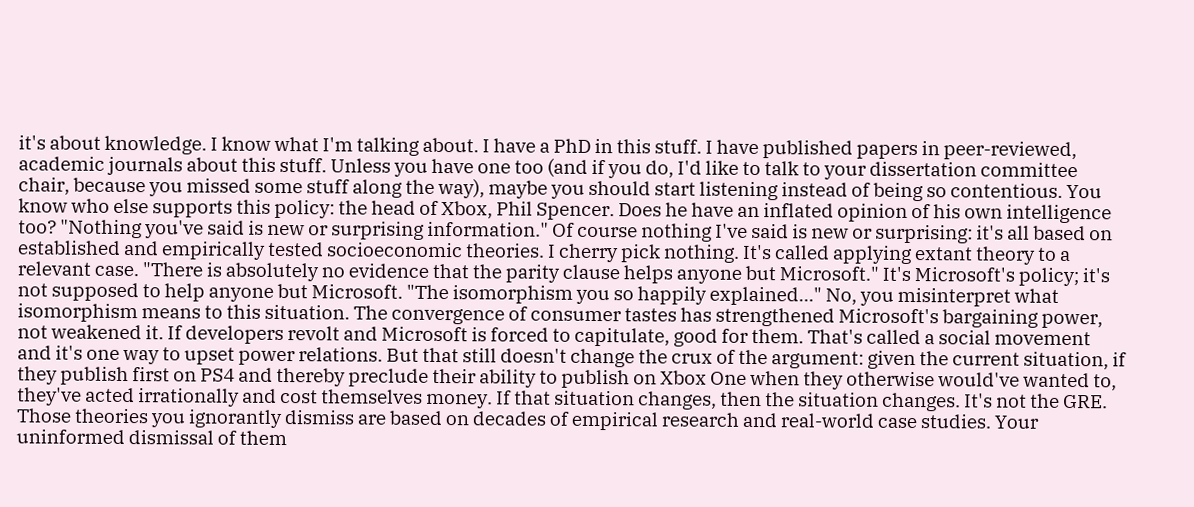it's about knowledge. I know what I'm talking about. I have a PhD in this stuff. I have published papers in peer-reviewed, academic journals about this stuff. Unless you have one too (and if you do, I'd like to talk to your dissertation committee chair, because you missed some stuff along the way), maybe you should start listening instead of being so contentious. You know who else supports this policy: the head of Xbox, Phil Spencer. Does he have an inflated opinion of his own intelligence too? "Nothing you've said is new or surprising information." Of course nothing I've said is new or surprising: it's all based on established and empirically tested socioeconomic theories. I cherry pick nothing. It's called applying extant theory to a relevant case. "There is absolutely no evidence that the parity clause helps anyone but Microsoft." It's Microsoft's policy; it's not supposed to help anyone but Microsoft. "The isomorphism you so happily explained..." No, you misinterpret what isomorphism means to this situation. The convergence of consumer tastes has strengthened Microsoft's bargaining power, not weakened it. If developers revolt and Microsoft is forced to capitulate, good for them. That's called a social movement and it's one way to upset power relations. But that still doesn't change the crux of the argument: given the current situation, if they publish first on PS4 and thereby preclude their ability to publish on Xbox One when they otherwise would've wanted to, they've acted irrationally and cost themselves money. If that situation changes, then the situation changes. It's not the GRE. Those theories you ignorantly dismiss are based on decades of empirical research and real-world case studies. Your uninformed dismissal of them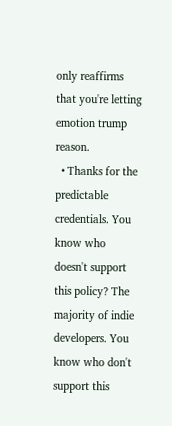only reaffirms that you're letting emotion trump reason.
  • Thanks for the predictable credentials. You know who doesn't support this policy? The majority of indie developers. You know who don't support this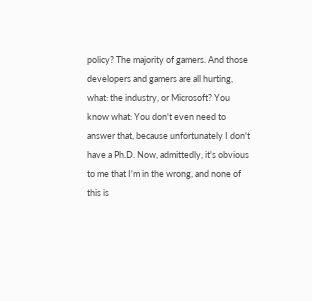policy? The majority of gamers. And those developers and gamers are all hurting, what: the industry, or Microsoft? You know what: You don't even need to answer that, because unfortunately I don't have a Ph.D. Now, admittedly, it's obvious to me that I'm in the wrong, and none of this is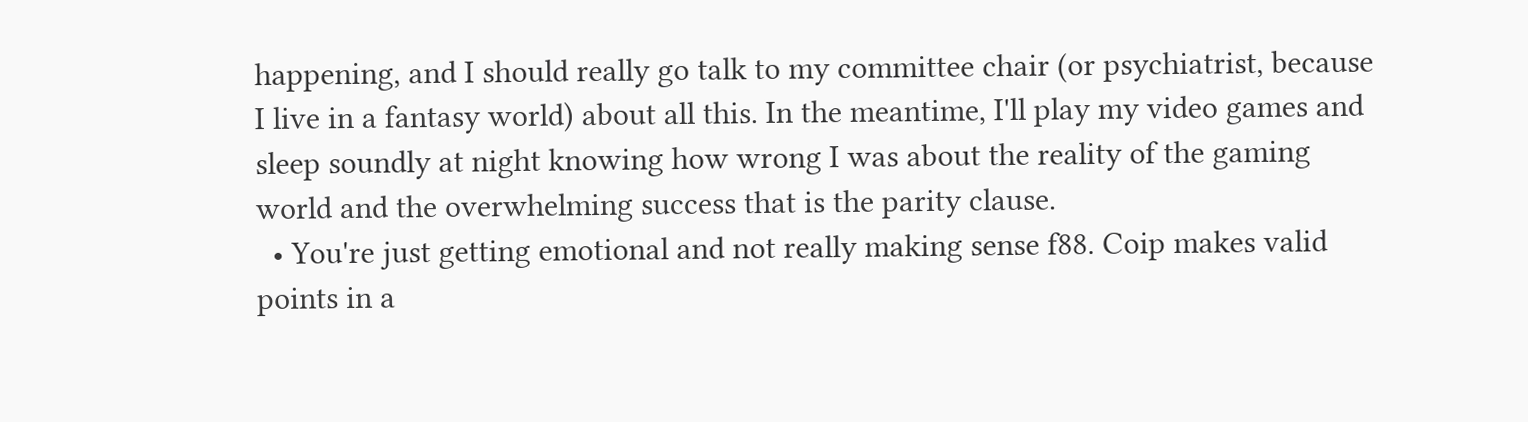happening, and I should really go talk to my committee chair (or psychiatrist, because I live in a fantasy world) about all this. In the meantime, I'll play my video games and sleep soundly at night knowing how wrong I was about the reality of the gaming world and the overwhelming success that is the parity clause.
  • You're just getting emotional and not really making sense f88. Coip makes valid points in a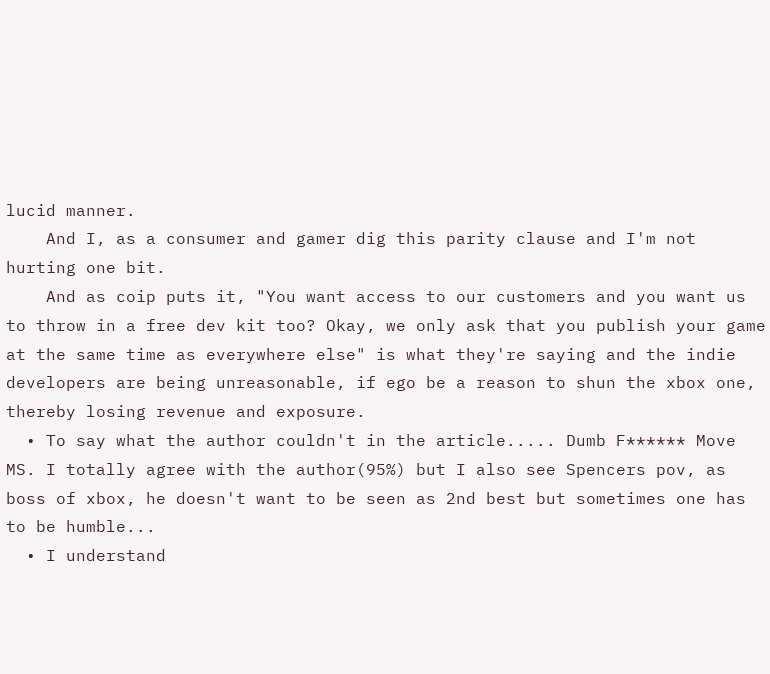lucid manner.
    And I, as a consumer and gamer dig this parity clause and I'm not hurting one bit.
    And as coip puts it, "You want access to our customers and you want us to throw in a free dev kit too? Okay, we only ask that you publish your game at the same time as everywhere else" is what they're saying and the indie developers are being unreasonable, if ego be a reason to shun the xbox one, thereby losing revenue and exposure.
  • To say what the author couldn't in the article..... Dumb F****** Move MS. I totally agree with the author(95%) but I also see Spencers pov, as boss of xbox, he doesn't want to be seen as 2nd best but sometimes one has to be humble...
  • I understand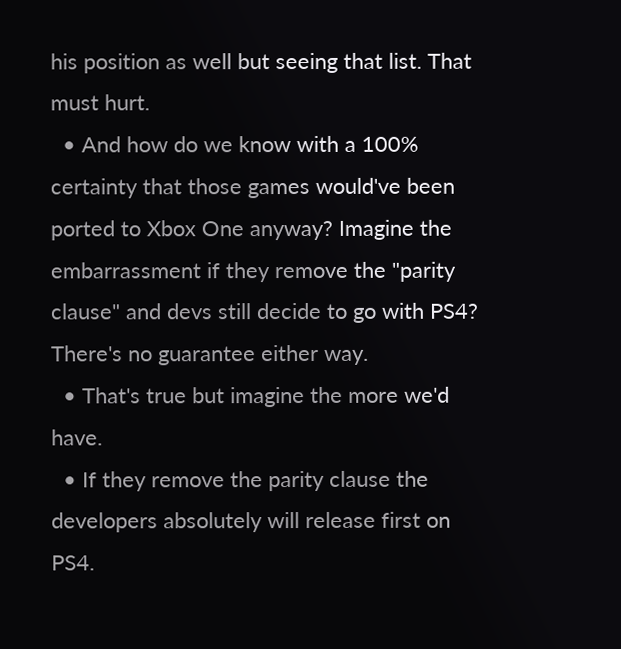his position as well but seeing that list. That must hurt.
  • And how do we know with a 100% certainty that those games would've been ported to Xbox One anyway? Imagine the embarrassment if they remove the "parity clause" and devs still decide to go with PS4? There's no guarantee either way.
  • That's true but imagine the more we'd have.
  • If they remove the parity clause the developers absolutely will release first on PS4.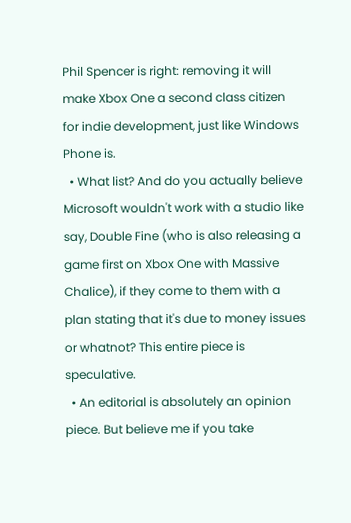Phil Spencer is right: removing it will make Xbox One a second class citizen for indie development, just like Windows Phone is.
  • What list? And do you actually believe Microsoft wouldn't work with a studio like say, Double Fine (who is also releasing a game first on Xbox One with Massive Chalice), if they come to them with a plan stating that it's due to money issues or whatnot? This entire piece is speculative.
  • An editorial is absolutely an opinion piece. But believe me if you take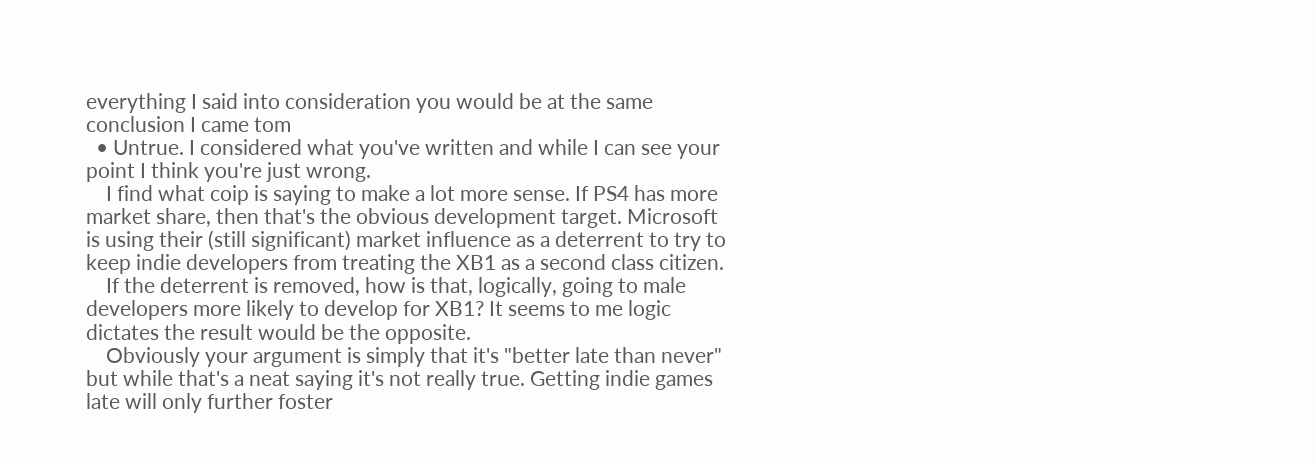everything I said into consideration you would be at the same conclusion I came tom
  • Untrue. I considered what you've written and while I can see your point I think you're just wrong.
    I find what coip is saying to make a lot more sense. If PS4 has more market share, then that's the obvious development target. Microsoft is using their (still significant) market influence as a deterrent to try to keep indie developers from treating the XB1 as a second class citizen.
    If the deterrent is removed, how is that, logically, going to male developers more likely to develop for XB1? It seems to me logic dictates the result would be the opposite.
    Obviously your argument is simply that it's "better late than never" but while that's a neat saying it's not really true. Getting indie games late will only further foster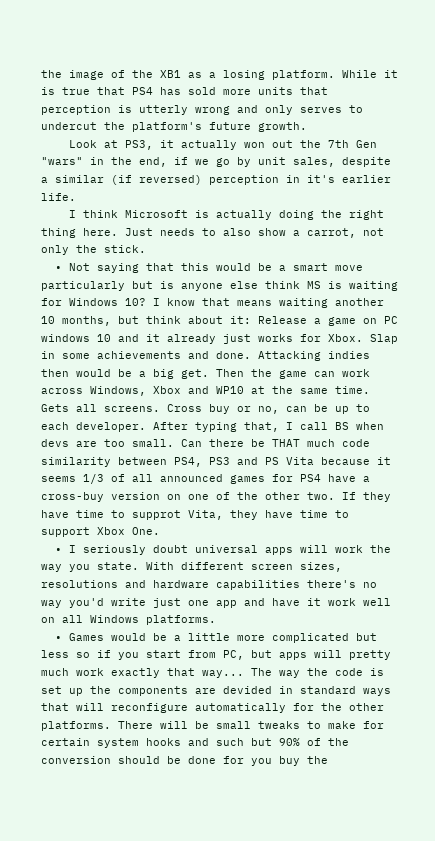the image of the XB1 as a losing platform. While it is true that PS4 has sold more units that perception is utterly wrong and only serves to undercut the platform's future growth.
    Look at PS3, it actually won out the 7th Gen "wars" in the end, if we go by unit sales, despite a similar (if reversed) perception in it's earlier life.
    I think Microsoft is actually doing the right thing here. Just needs to also show a carrot, not only the stick.
  • Not saying that this would be a smart move particularly but is anyone else think MS is waiting for Windows 10? I know that means waiting another 10 months, but think about it: Release a game on PC windows 10 and it already just works for Xbox. Slap in some achievements and done. Attacking indies then would be a big get. Then the game can work across Windows, Xbox and WP10 at the same time. Gets all screens. Cross buy or no, can be up to each developer. After typing that, I call BS when devs are too small. Can there be THAT much code similarity between PS4, PS3 and PS Vita because it seems 1/3 of all announced games for PS4 have a cross-buy version on one of the other two. If they have time to supprot Vita, they have time to support Xbox One.
  • I seriously doubt universal apps will work the way you state. With different screen sizes, resolutions and hardware capabilities there's no way you'd write just one app and have it work well on all Windows platforms.
  • Games would be a little more complicated but less so if you start from PC, but apps will pretty much work exactly that way... The way the code is set up the components are devided in standard ways that will reconfigure automatically for the other platforms. There will be small tweaks to make for certain system hooks and such but 90% of the conversion should be done for you buy the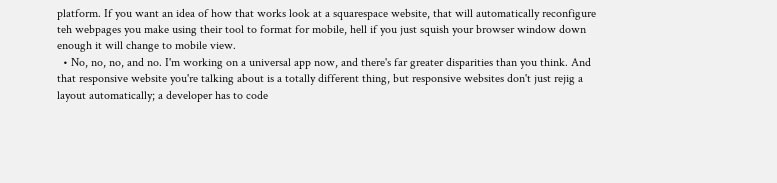platform. If you want an idea of how that works look at a squarespace website, that will automatically reconfigure teh webpages you make using their tool to format for mobile, hell if you just squish your browser window down enough it will change to mobile view.
  • No, no, no, and no. I'm working on a universal app now, and there's far greater disparities than you think. And that responsive website you're talking about is a totally different thing, but responsive websites don't just rejig a layout automatically; a developer has to code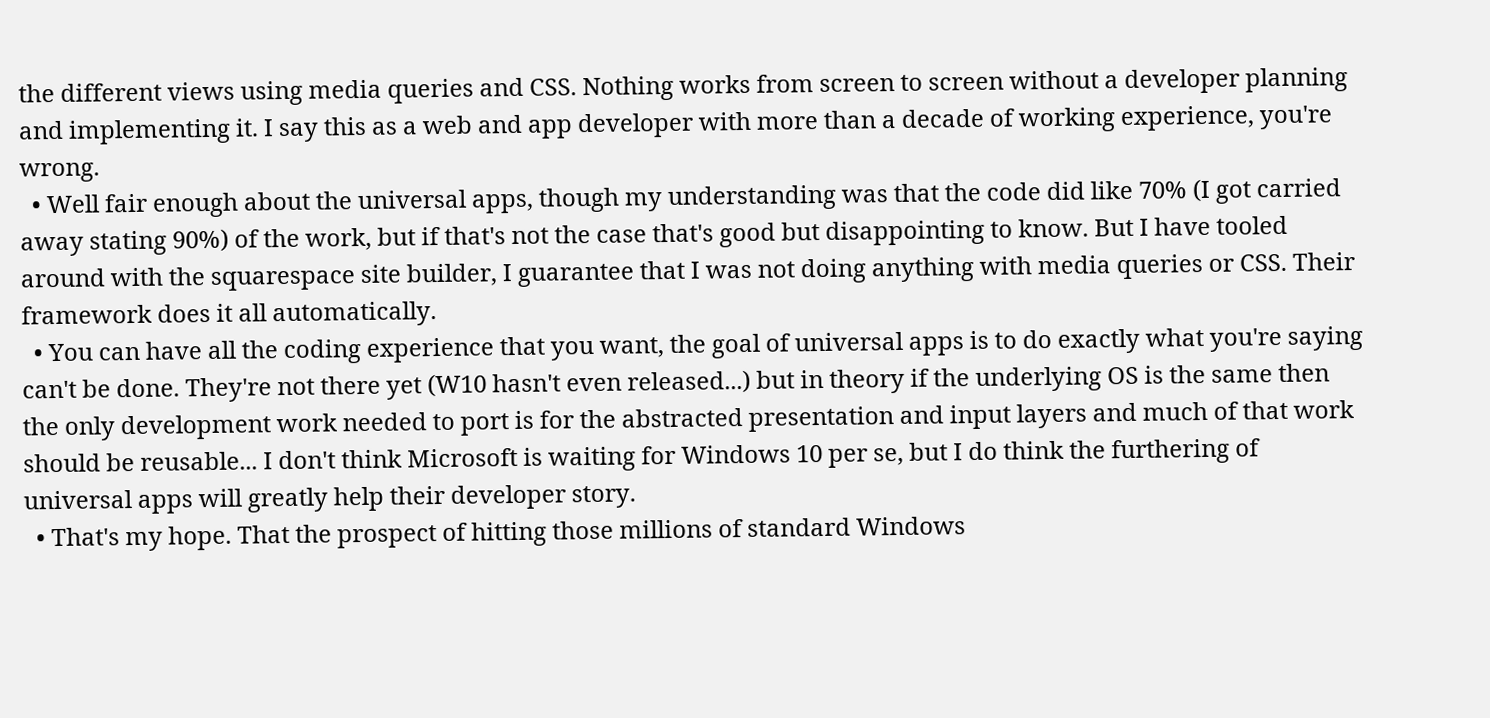the different views using media queries and CSS. Nothing works from screen to screen without a developer planning and implementing it. I say this as a web and app developer with more than a decade of working experience, you're wrong.
  • Well fair enough about the universal apps, though my understanding was that the code did like 70% (I got carried away stating 90%) of the work, but if that's not the case that's good but disappointing to know. But I have tooled around with the squarespace site builder, I guarantee that I was not doing anything with media queries or CSS. Their framework does it all automatically.
  • You can have all the coding experience that you want, the goal of universal apps is to do exactly what you're saying can't be done. They're not there yet (W10 hasn't even released...) but in theory if the underlying OS is the same then the only development work needed to port is for the abstracted presentation and input layers and much of that work should be reusable... I don't think Microsoft is waiting for Windows 10 per se, but I do think the furthering of universal apps will greatly help their developer story.
  • That's my hope. That the prospect of hitting those millions of standard Windows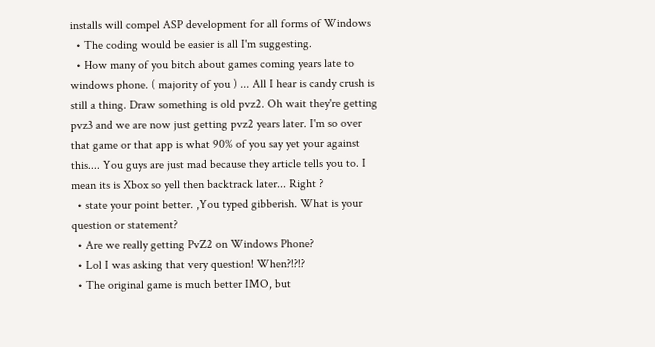installs will compel ASP development for all forms of Windows
  • The coding would be easier is all I'm suggesting.
  • How many of you bitch about games coming years late to windows phone. ( majority of you ) ... All I hear is candy crush is still a thing. Draw something is old pvz2. Oh wait they're getting pvz3 and we are now just getting pvz2 years later. I'm so over that game or that app is what 90% of you say yet your against this.... You guys are just mad because they article tells you to. I mean its is Xbox so yell then backtrack later... Right ?
  • state your point better. ,You typed gibberish. What is your question or statement?
  • Are we really getting PvZ2 on Windows Phone?
  • Lol I was asking that very question! When?!?!?
  • The original game is much better IMO, but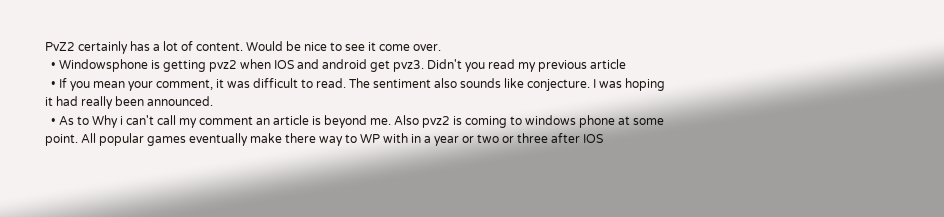PvZ2 certainly has a lot of content. Would be nice to see it come over.
  • Windowsphone is getting pvz2 when IOS and android get pvz3. Didn't you read my previous article
  • If you mean your comment, it was difficult to read. The sentiment also sounds like conjecture. I was hoping it had really been announced.
  • As to Why i can't call my comment an article is beyond me. Also pvz2 is coming to windows phone at some point. All popular games eventually make there way to WP with in a year or two or three after IOS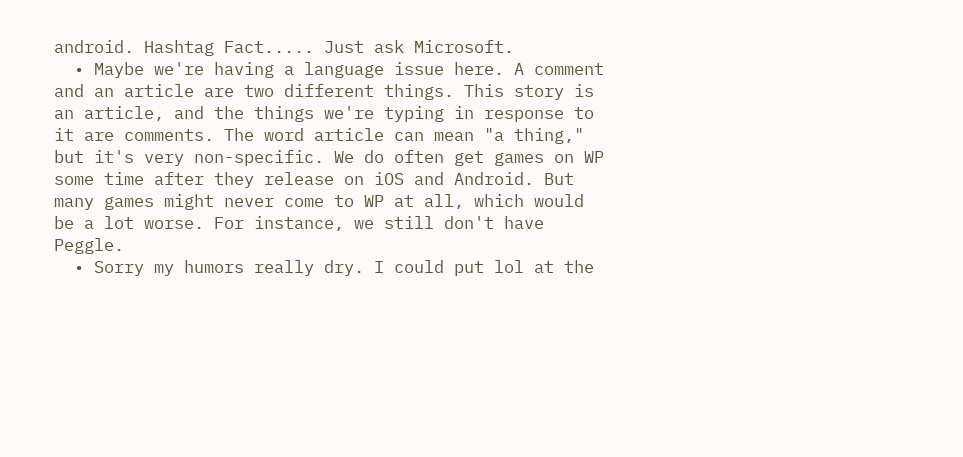android. Hashtag Fact..... Just ask Microsoft.
  • Maybe we're having a language issue here. A comment and an article are two different things. This story is an article, and the things we're typing in response to it are comments. The word article can mean "a thing," but it's very non-specific. We do often get games on WP some time after they release on iOS and Android. But many games might never come to WP at all, which would be a lot worse. For instance, we still don't have Peggle.
  • Sorry my humors really dry. I could put lol at the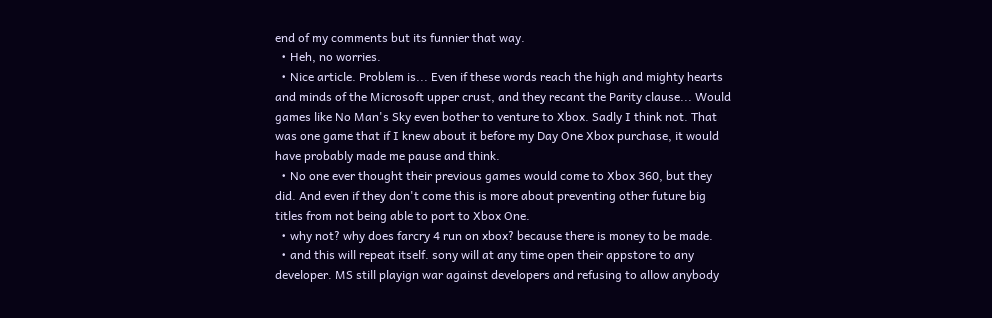end of my comments but its funnier that way.
  • Heh, no worries.
  • Nice article. Problem is... Even if these words reach the high and mighty hearts and minds of the Microsoft upper crust, and they recant the Parity clause... Would games like No Man's Sky even bother to venture to Xbox. Sadly I think not. That was one game that if I knew about it before my Day One Xbox purchase, it would have probably made me pause and think.
  • No one ever thought their previous games would come to Xbox 360, but they did. And even if they don't come this is more about preventing other future big titles from not being able to port to Xbox One.
  • why not? why does farcry 4 run on xbox? because there is money to be made.
  • and this will repeat itself. sony will at any time open their appstore to any developer. MS still playign war against developers and refusing to allow anybody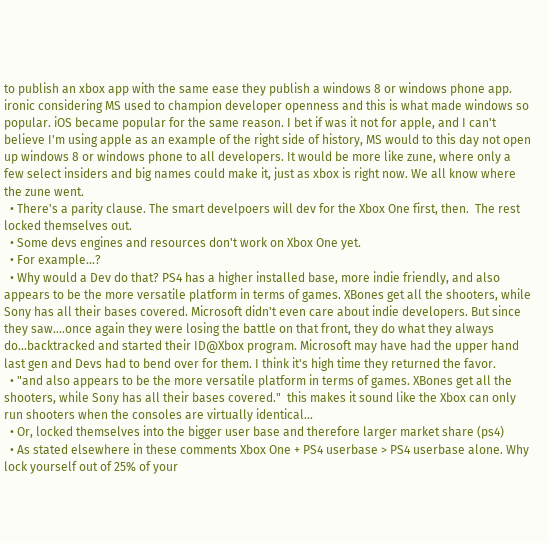to publish an xbox app with the same ease they publish a windows 8 or windows phone app. ironic considering MS used to champion developer openness and this is what made windows so popular. iOS became popular for the same reason. I bet if was it not for apple, and I can't believe I'm using apple as an example of the right side of history, MS would to this day not open up windows 8 or windows phone to all developers. It would be more like zune, where only a few select insiders and big names could make it, just as xbox is right now. We all know where the zune went.
  • There's a parity clause. The smart develpoers will dev for the Xbox One first, then.  The rest locked themselves out.
  • Some devs engines and resources don't work on Xbox One yet.
  • For example...?
  • Why would a Dev do that? PS4 has a higher installed base, more indie friendly, and also appears to be the more versatile platform in terms of games. XBones get all the shooters, while Sony has all their bases covered. Microsoft didn't even care about indie developers. But since they saw....once again they were losing the battle on that front, they do what they always do...backtracked and started their ID@Xbox program. Microsoft may have had the upper hand last gen and Devs had to bend over for them. I think it's high time they returned the favor.
  • "and also appears to be the more versatile platform in terms of games. XBones get all the shooters, while Sony has all their bases covered."  this makes it sound like the Xbox can only run shooters when the consoles are virtually identical...
  • Or, locked themselves into the bigger user base and therefore larger market share (ps4)
  • As stated elsewhere in these comments Xbox One + PS4 userbase > PS4 userbase alone. Why lock yourself out of 25% of your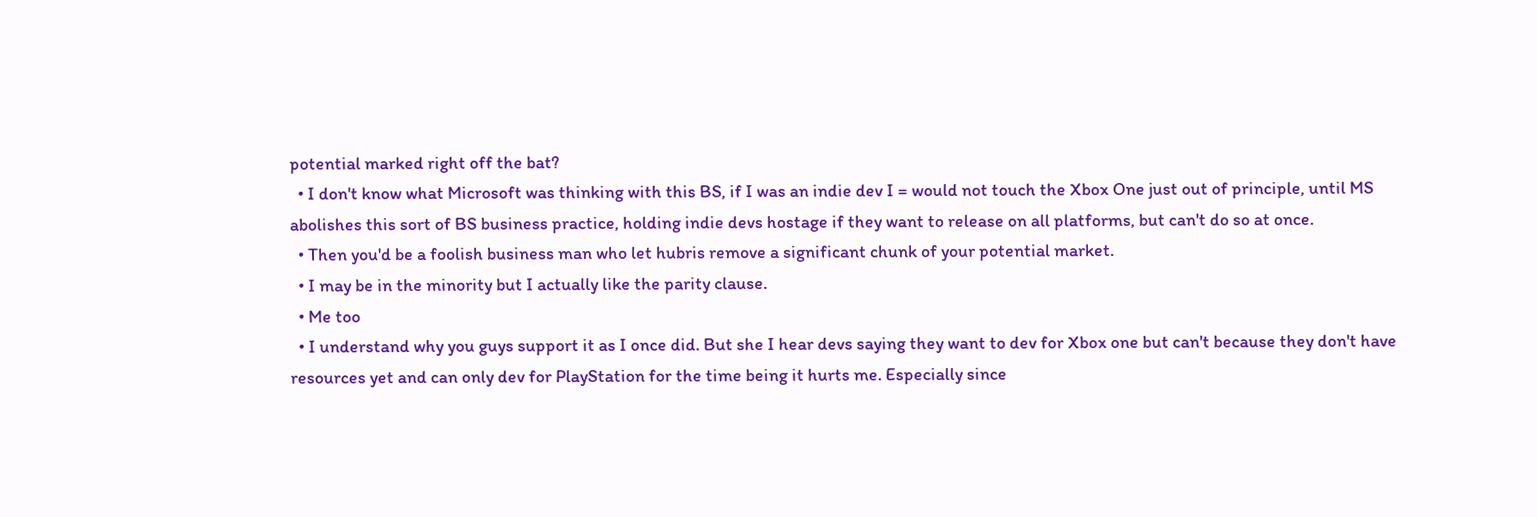potential marked right off the bat?
  • I don't know what Microsoft was thinking with this BS, if I was an indie dev I = would not touch the Xbox One just out of principle, until MS abolishes this sort of BS business practice, holding indie devs hostage if they want to release on all platforms, but can't do so at once.
  • Then you'd be a foolish business man who let hubris remove a significant chunk of your potential market.
  • I may be in the minority but I actually like the parity clause.
  • Me too
  • I understand why you guys support it as I once did. But she I hear devs saying they want to dev for Xbox one but can't because they don't have resources yet and can only dev for PlayStation for the time being it hurts me. Especially since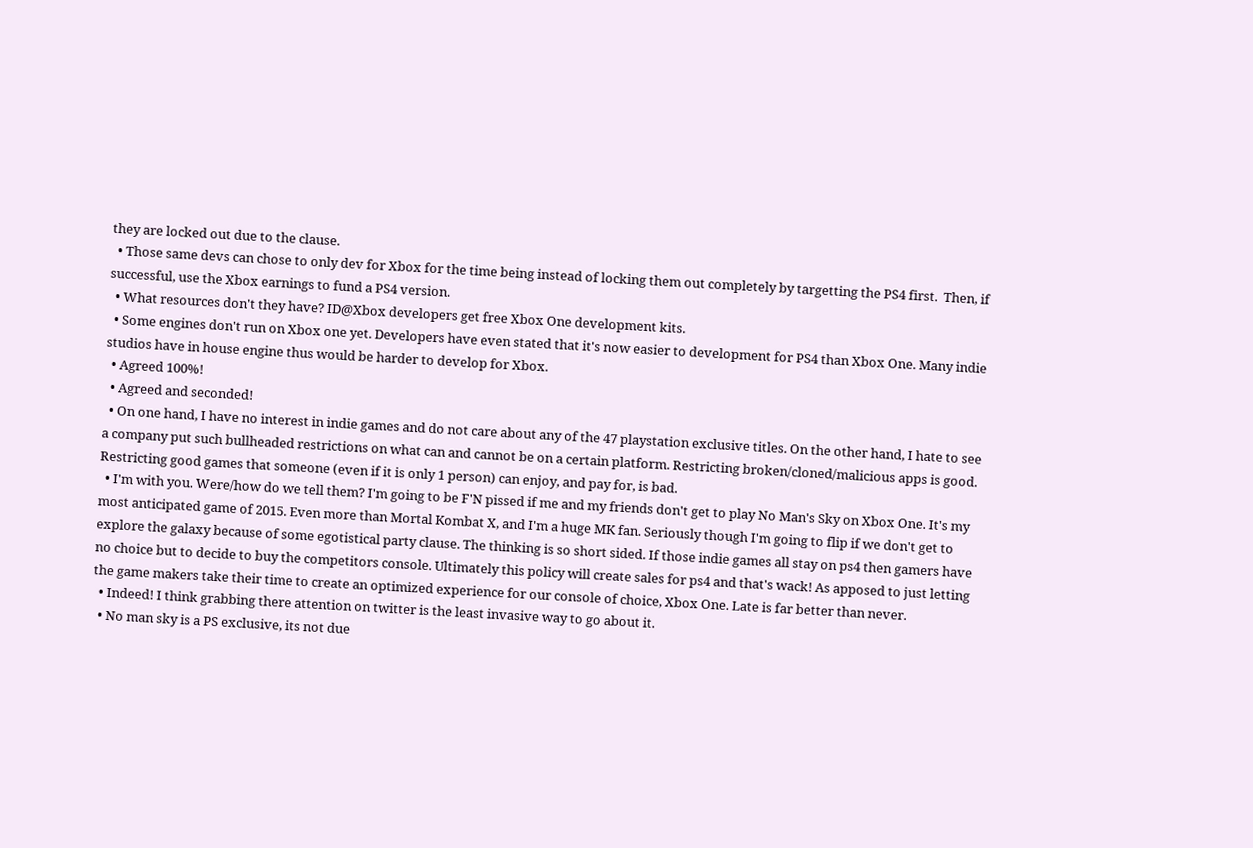they are locked out due to the clause.
  • Those same devs can chose to only dev for Xbox for the time being instead of locking them out completely by targetting the PS4 first.  Then, if successful, use the Xbox earnings to fund a PS4 version.
  • What resources don't they have? ID@Xbox developers get free Xbox One development kits.
  • Some engines don't run on Xbox one yet. Developers have even stated that it's now easier to development for PS4 than Xbox One. Many indie studios have in house engine thus would be harder to develop for Xbox.
  • Agreed 100%!
  • Agreed and seconded!
  • On one hand, I have no interest in indie games and do not care about any of the 47 playstation exclusive titles. On the other hand, I hate to see a company put such bullheaded restrictions on what can and cannot be on a certain platform. Restricting broken/cloned/malicious apps is good. Restricting good games that someone (even if it is only 1 person) can enjoy, and pay for, is bad.
  • I'm with you. Were/how do we tell them? I'm going to be F'N pissed if me and my friends don't get to play No Man's Sky on Xbox One. It's my most anticipated game of 2015. Even more than Mortal Kombat X, and I'm a huge MK fan. Seriously though I'm going to flip if we don't get to explore the galaxy because of some egotistical party clause. The thinking is so short sided. If those indie games all stay on ps4 then gamers have no choice but to decide to buy the competitors console. Ultimately this policy will create sales for ps4 and that's wack! As apposed to just letting the game makers take their time to create an optimized experience for our console of choice, Xbox One. Late is far better than never.
  • Indeed! I think grabbing there attention on twitter is the least invasive way to go about it.
  • No man sky is a PS exclusive, its not due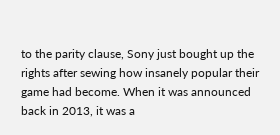to the parity clause, Sony just bought up the rights after sewing how insanely popular their game had become. When it was announced back in 2013, it was a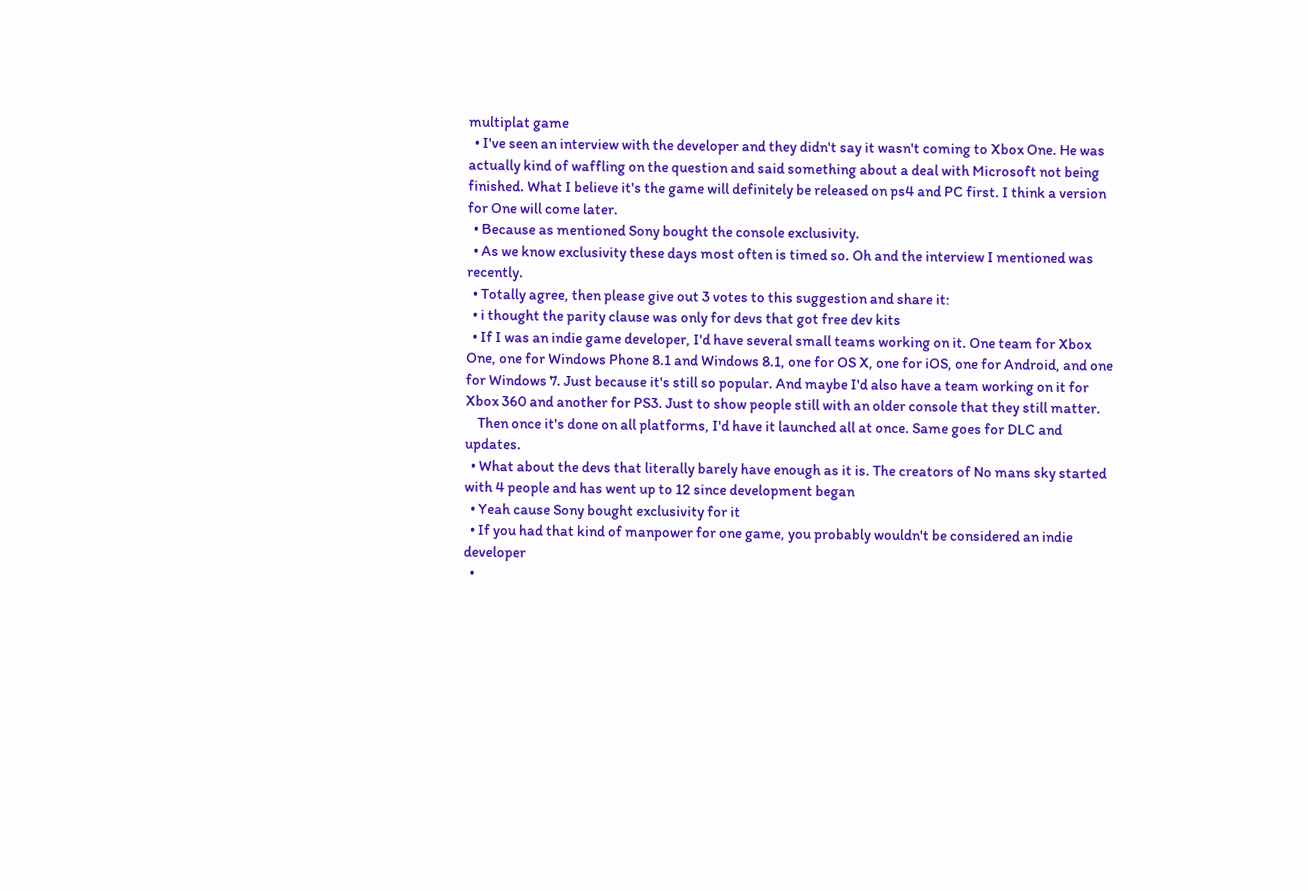multiplat game
  • I've seen an interview with the developer and they didn't say it wasn't coming to Xbox One. He was actually kind of waffling on the question and said something about a deal with Microsoft not being finished. What I believe it's the game will definitely be released on ps4 and PC first. I think a version for One will come later.
  • Because as mentioned Sony bought the console exclusivity.
  • As we know exclusivity these days most often is timed so. Oh and the interview I mentioned was recently.
  • Totally agree, then please give out 3 votes to this suggestion and share it:
  • i thought the parity clause was only for devs that got free dev kits
  • If I was an indie game developer, I'd have several small teams working on it. One team for Xbox One, one for Windows Phone 8.1 and Windows 8.1, one for OS X, one for iOS, one for Android, and one for Windows 7. Just because it's still so popular. And maybe I'd also have a team working on it for Xbox 360 and another for PS3. Just to show people still with an older console that they still matter.
    Then once it's done on all platforms, I'd have it launched all at once. Same goes for DLC and updates.
  • What about the devs that literally barely have enough as it is. The creators of No mans sky started with 4 people and has went up to 12 since development began
  • Yeah cause Sony bought exclusivity for it
  • If you had that kind of manpower for one game, you probably wouldn't be considered an indie developer
  •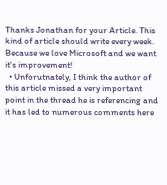Thanks Jonathan for your Article. This kind of article should write every week. Because we love Microsoft and we want it's improvement!
  • Unforutnately, I think the author of this article missed a very important point in the thread he is referencing and it has led to numerous comments here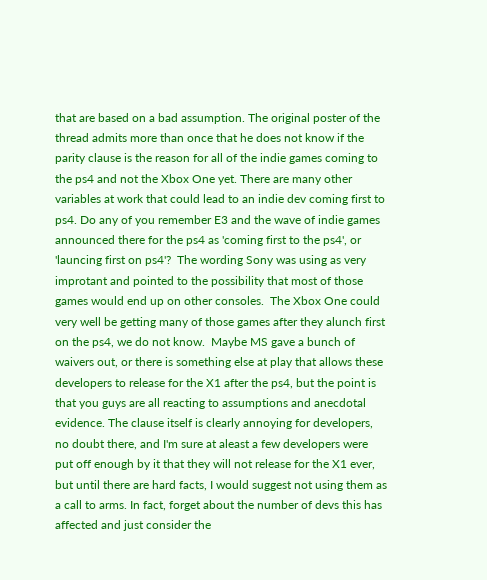that are based on a bad assumption. The original poster of the thread admits more than once that he does not know if the parity clause is the reason for all of the indie games coming to the ps4 and not the Xbox One yet. There are many other variables at work that could lead to an indie dev coming first to ps4. Do any of you remember E3 and the wave of indie games announced there for the ps4 as 'coming first to the ps4', or 'launcing first on ps4'?  The wording Sony was using as very improtant and pointed to the possibility that most of those games would end up on other consoles.  The Xbox One could very well be getting many of those games after they alunch first on the ps4, we do not know.  Maybe MS gave a bunch of waivers out, or there is something else at play that allows these developers to release for the X1 after the ps4, but the point is that you guys are all reacting to assumptions and anecdotal evidence. The clause itself is clearly annoying for developers, no doubt there, and I'm sure at aleast a few developers were put off enough by it that they will not release for the X1 ever, but until there are hard facts, I would suggest not using them as a call to arms. In fact, forget about the number of devs this has affected and just consider the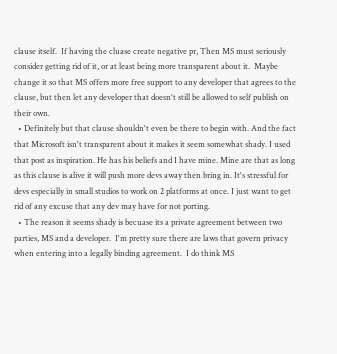clause itself.  If having the cluase create negative pr, Then MS must seriously consider getting rid of it, or at least being more transparent about it.  Maybe change it so that MS offers more free support to any developer that agrees to the clause, but then let any developer that doesn't still be allowed to self publish on their own.
  • Definitely but that clause shouldn't even be there to begin with. And the fact that Microsoft isn't transparent about it makes it seem somewhat shady. I used that post as inspiration. He has his beliefs and I have mine. Mine are that as long as this clause is alive it will push more devs away then bring in. It's stressful for devs especially in small studios to work on 2 platforms at once. I just want to get rid of any excuse that any dev may have for not porting.
  • The reason it seems shady is becuase its a private agreement between two parties, MS and a developer.  I'm pretty sure there are laws that govern privacy when entering into a legally binding agreement.  I do think MS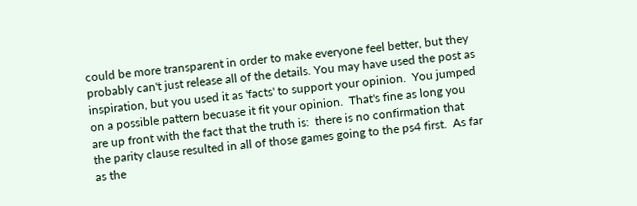could be more transparent in order to make everyone feel better, but they probably can't just release all of the details. You may have used the post as inspiration, but you used it as 'facts' to support your opinion.  You jumped on a possible pattern becuase it fit your opinion.  That's fine as long you are up front with the fact that the truth is:  there is no confirmation that the parity clause resulted in all of those games going to the ps4 first.  As far as the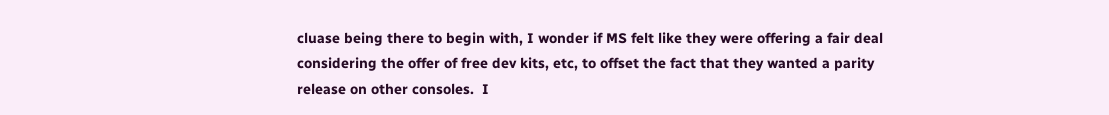cluase being there to begin with, I wonder if MS felt like they were offering a fair deal considering the offer of free dev kits, etc, to offset the fact that they wanted a parity release on other consoles.  I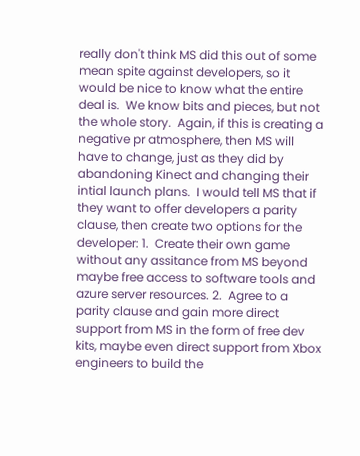really don't think MS did this out of some mean spite against developers, so it would be nice to know what the entire deal is.  We know bits and pieces, but not the whole story.  Again, if this is creating a negative pr atmosphere, then MS will have to change, just as they did by abandoning Kinect and changing their intial launch plans.  I would tell MS that if they want to offer developers a parity clause, then create two options for the developer: 1.  Create their own game without any assitance from MS beyond maybe free access to software tools and azure server resources. 2.  Agree to a parity clause and gain more direct support from MS in the form of free dev kits, maybe even direct support from Xbox engineers to build the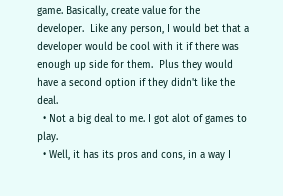game. Basically, create value for the developer.  Like any person, I would bet that a developer would be cool with it if there was enough up side for them.  Plus they would have a second option if they didn't like the deal.
  • Not a big deal to me. I got alot of games to play.
  • Well, it has its pros and cons, in a way I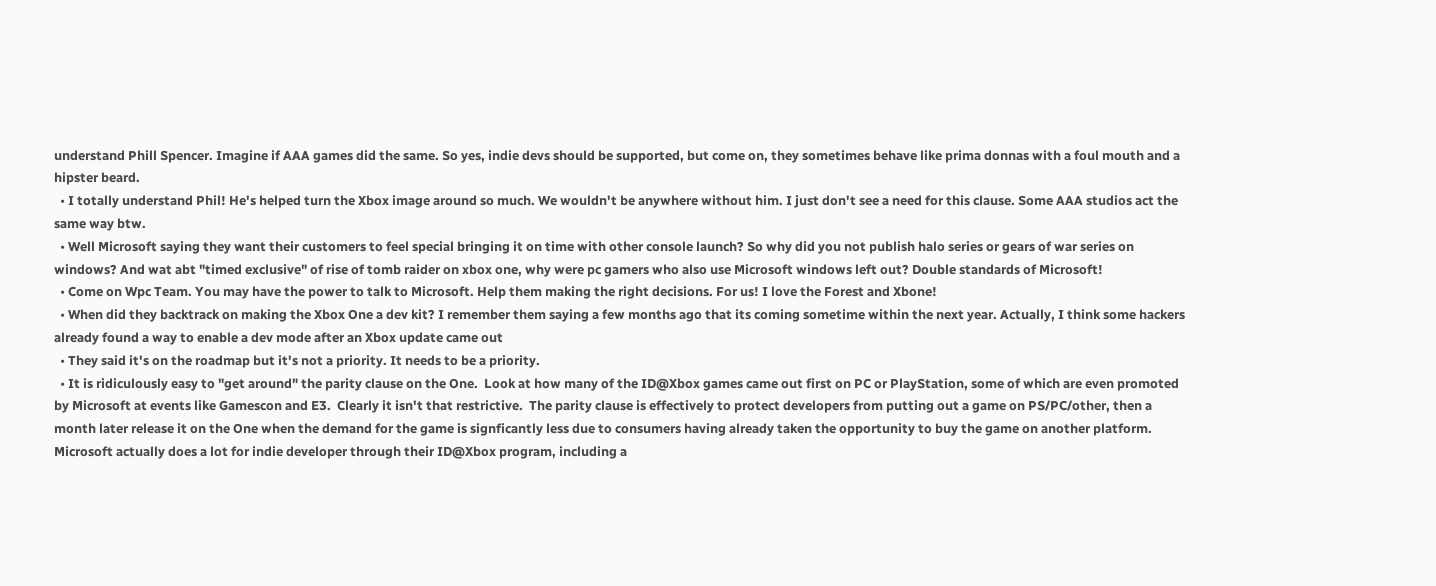understand Phill Spencer. Imagine if AAA games did the same. So yes, indie devs should be supported, but come on, they sometimes behave like prima donnas with a foul mouth and a hipster beard.
  • I totally understand Phil! He's helped turn the Xbox image around so much. We wouldn't be anywhere without him. I just don't see a need for this clause. Some AAA studios act the same way btw.
  • Well Microsoft saying they want their customers to feel special bringing it on time with other console launch? So why did you not publish halo series or gears of war series on windows? And wat abt "timed exclusive" of rise of tomb raider on xbox one, why were pc gamers who also use Microsoft windows left out? Double standards of Microsoft!
  • Come on Wpc Team. You may have the power to talk to Microsoft. Help them making the right decisions. For us! I love the Forest and Xbone!
  • When did they backtrack on making the Xbox One a dev kit? I remember them saying a few months ago that its coming sometime within the next year. Actually, I think some hackers already found a way to enable a dev mode after an Xbox update came out
  • They said it's on the roadmap but it's not a priority. It needs to be a priority.
  • It is ridiculously easy to "get around" the parity clause on the One.  Look at how many of the ID@Xbox games came out first on PC or PlayStation, some of which are even promoted by Microsoft at events like Gamescon and E3.  Clearly it isn't that restrictive.  The parity clause is effectively to protect developers from putting out a game on PS/PC/other, then a month later release it on the One when the demand for the game is signficantly less due to consumers having already taken the opportunity to buy the game on another platform. Microsoft actually does a lot for indie developer through their ID@Xbox program, including a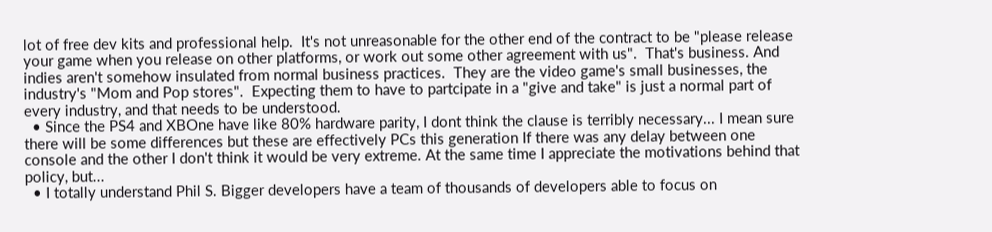lot of free dev kits and professional help.  It's not unreasonable for the other end of the contract to be "please release your game when you release on other platforms, or work out some other agreement with us".  That's business. And indies aren't somehow insulated from normal business practices.  They are the video game's small businesses, the industry's "Mom and Pop stores".  Expecting them to have to partcipate in a "give and take" is just a normal part of every industry, and that needs to be understood.
  • Since the PS4 and XBOne have like 80% hardware parity, I dont think the clause is terribly necessary... I mean sure there will be some differences but these are effectively PCs this generation If there was any delay between one console and the other I don't think it would be very extreme. At the same time I appreciate the motivations behind that policy, but...
  • I totally understand Phil S. Bigger developers have a team of thousands of developers able to focus on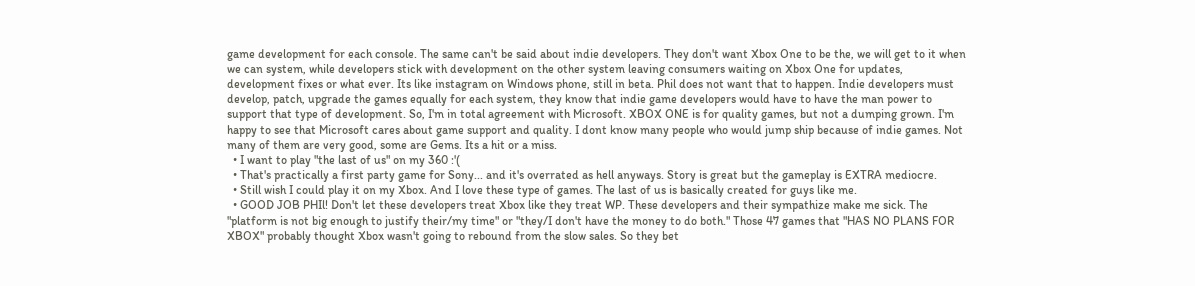game development for each console. The same can't be said about indie developers. They don't want Xbox One to be the, we will get to it when we can system, while developers stick with development on the other system leaving consumers waiting on Xbox One for updates, development fixes or what ever. Its like instagram on Windows phone, still in beta. Phil does not want that to happen. Indie developers must develop, patch, upgrade the games equally for each system, they know that indie game developers would have to have the man power to support that type of development. So, I'm in total agreement with Microsoft. XBOX ONE is for quality games, but not a dumping grown. I'm happy to see that Microsoft cares about game support and quality. I dont know many people who would jump ship because of indie games. Not many of them are very good, some are Gems. Its a hit or a miss.
  • I want to play "the last of us" on my 360 :'(
  • That's practically a first party game for Sony... and it's overrated as hell anyways. Story is great but the gameplay is EXTRA mediocre.
  • Still wish I could play it on my Xbox. And I love these type of games. The last of us is basically created for guys like me.
  • GOOD JOB PHIl! Don't let these developers treat Xbox like they treat WP. These developers and their sympathize make me sick. The "platform is not big enough to justify their/my time" or "they/I don't have the money to do both." Those 47 games that "HAS NO PLANS FOR XBOX" probably thought Xbox wasn't going to rebound from the slow sales. So they bet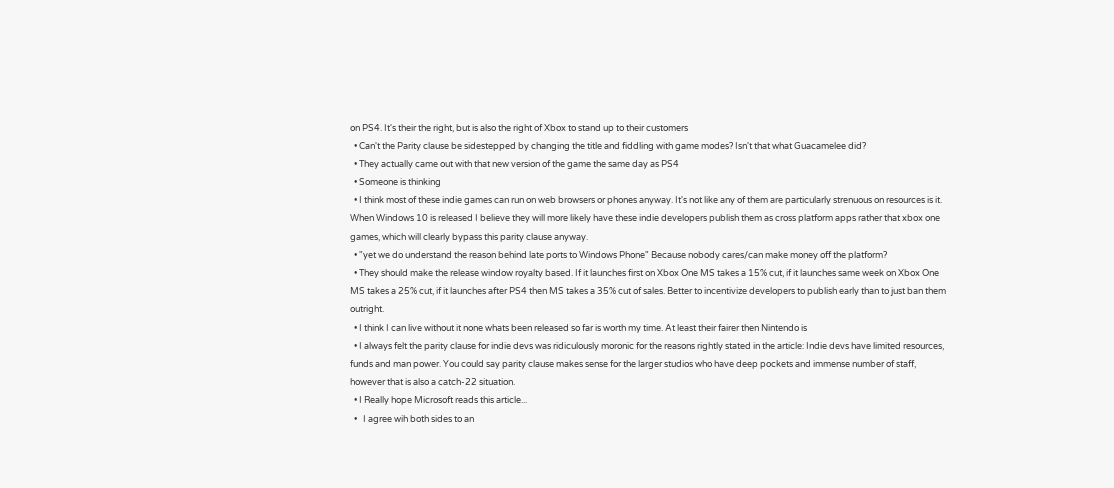on PS4. It's their the right, but is also the right of Xbox to stand up to their customers
  • Can't the Parity clause be sidestepped by changing the title and fiddling with game modes? Isn't that what Guacamelee did?
  • They actually came out with that new version of the game the same day as PS4
  • Someone is thinking
  • I think most of these indie games can run on web browsers or phones anyway. It's not like any of them are particularly strenuous on resources is it. When Windows 10 is released I believe they will more likely have these indie developers publish them as cross platform apps rather that xbox one games, which will clearly bypass this parity clause anyway.
  • "yet we do understand the reason behind late ports to Windows Phone" Because nobody cares/can make money off the platform?
  • They should make the release window royalty based. If it launches first on Xbox One MS takes a 15% cut, if it launches same week on Xbox One MS takes a 25% cut, if it launches after PS4 then MS takes a 35% cut of sales. Better to incentivize developers to publish early than to just ban them outright.
  • I think I can live without it none whats been released so far is worth my time. At least their fairer then Nintendo is
  • I always felt the parity clause for indie devs was ridiculously moronic for the reasons rightly stated in the article: Indie devs have limited resources, funds and man power. You could say parity clause makes sense for the larger studios who have deep pockets and immense number of staff, however that is also a catch-22 situation.
  • I Really hope Microsoft reads this article...
  •   I agree wih both sides to an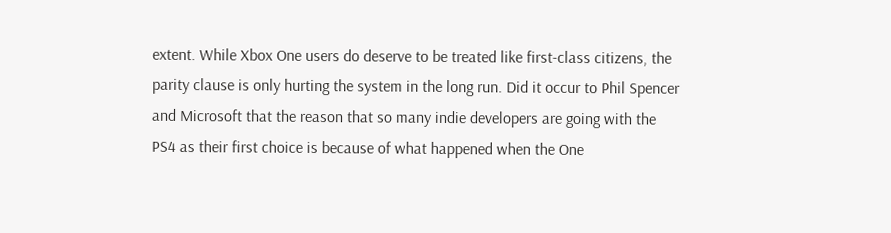extent. While Xbox One users do deserve to be treated like first-class citizens, the parity clause is only hurting the system in the long run. Did it occur to Phil Spencer and Microsoft that the reason that so many indie developers are going with the PS4 as their first choice is because of what happened when the One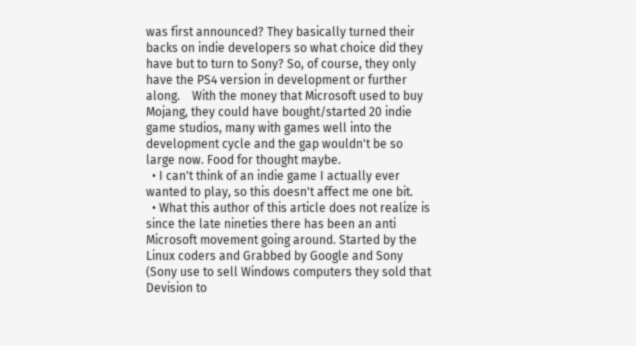was first announced? They basically turned their backs on indie developers so what choice did they have but to turn to Sony? So, of course, they only have the PS4 version in development or further along.    With the money that Microsoft used to buy Mojang, they could have bought/started 20 indie game studios, many with games well into the development cycle and the gap wouldn't be so large now. Food for thought maybe.
  • I can't think of an indie game I actually ever wanted to play, so this doesn't affect me one bit.
  • What this author of this article does not realize is since the late nineties there has been an anti Microsoft movement going around. Started by the Linux coders and Grabbed by Google and Sony (Sony use to sell Windows computers they sold that Devision to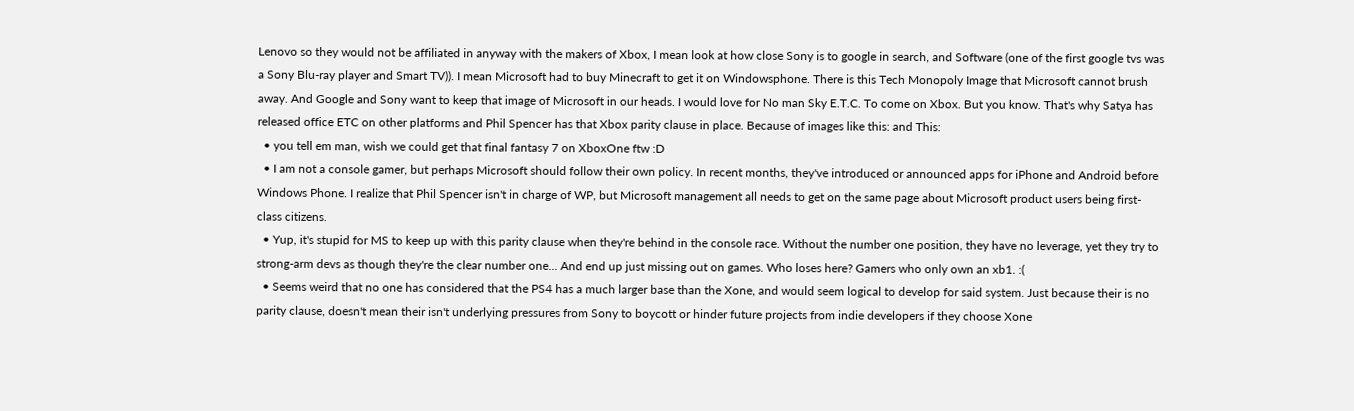Lenovo so they would not be affiliated in anyway with the makers of Xbox, I mean look at how close Sony is to google in search, and Software (one of the first google tvs was a Sony Blu-ray player and Smart TV)). I mean Microsoft had to buy Minecraft to get it on Windowsphone. There is this Tech Monopoly Image that Microsoft cannot brush away. And Google and Sony want to keep that image of Microsoft in our heads. I would love for No man Sky E.T.C. To come on Xbox. But you know. That's why Satya has released office ETC on other platforms and Phil Spencer has that Xbox parity clause in place. Because of images like this: and This:
  • you tell em man, wish we could get that final fantasy 7 on XboxOne ftw :D
  • I am not a console gamer, but perhaps Microsoft should follow their own policy. In recent months, they've introduced or announced apps for iPhone and Android before Windows Phone. I realize that Phil Spencer isn't in charge of WP, but Microsoft management all needs to get on the same page about Microsoft product users being first-class citizens.
  • Yup, it's stupid for MS to keep up with this parity clause when they're behind in the console race. Without the number one position, they have no leverage, yet they try to strong-arm devs as though they're the clear number one... And end up just missing out on games. Who loses here? Gamers who only own an xb1. :(
  • Seems weird that no one has considered that the PS4 has a much larger base than the Xone, and would seem logical to develop for said system. Just because their is no parity clause, doesn't mean their isn't underlying pressures from Sony to boycott or hinder future projects from indie developers if they choose Xone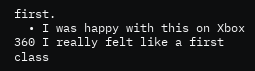first.
  • I was happy with this on Xbox 360 I really felt like a first class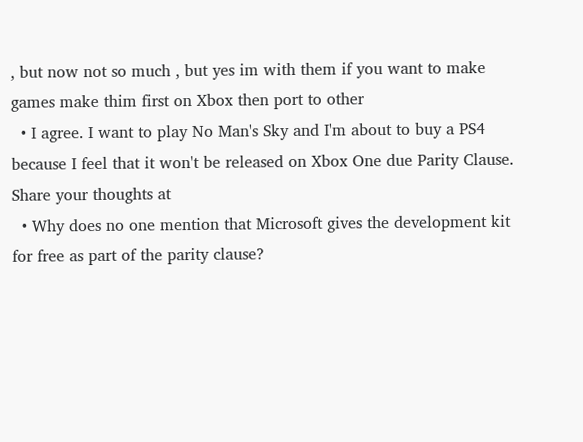, but now not so much , but yes im with them if you want to make games make thim first on Xbox then port to other
  • I agree. I want to play No Man's Sky and I'm about to buy a PS4 because I feel that it won't be released on Xbox One due Parity Clause.   Share your thoughts at
  • Why does no one mention that Microsoft gives the development kit for free as part of the parity clause?